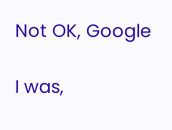Not OK, Google

I was,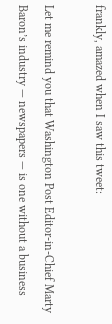frankly, amazed when I saw this tweet:

Let me remind you that Washington Post Editor-in-Chief Marty Baron’s industry — newspapers — is one without a business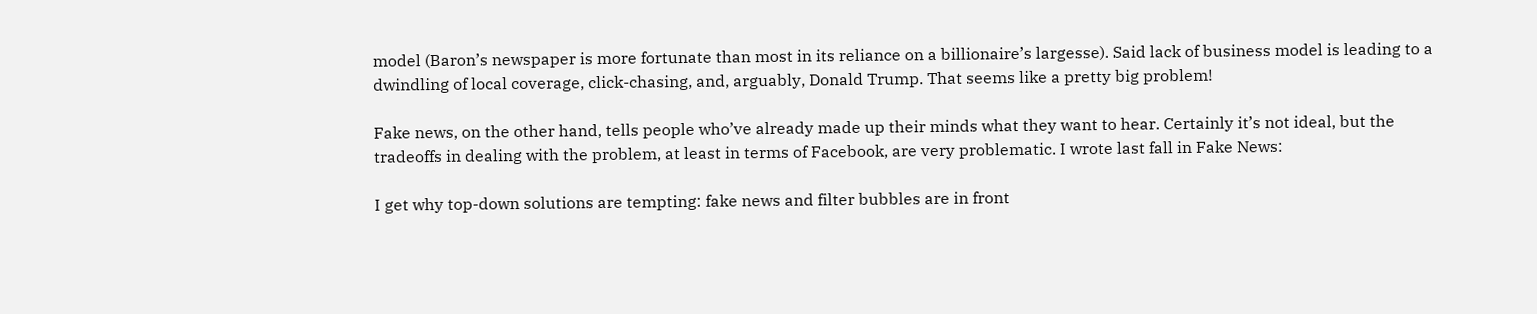model (Baron’s newspaper is more fortunate than most in its reliance on a billionaire’s largesse). Said lack of business model is leading to a dwindling of local coverage, click-chasing, and, arguably, Donald Trump. That seems like a pretty big problem!

Fake news, on the other hand, tells people who’ve already made up their minds what they want to hear. Certainly it’s not ideal, but the tradeoffs in dealing with the problem, at least in terms of Facebook, are very problematic. I wrote last fall in Fake News:

I get why top-down solutions are tempting: fake news and filter bubbles are in front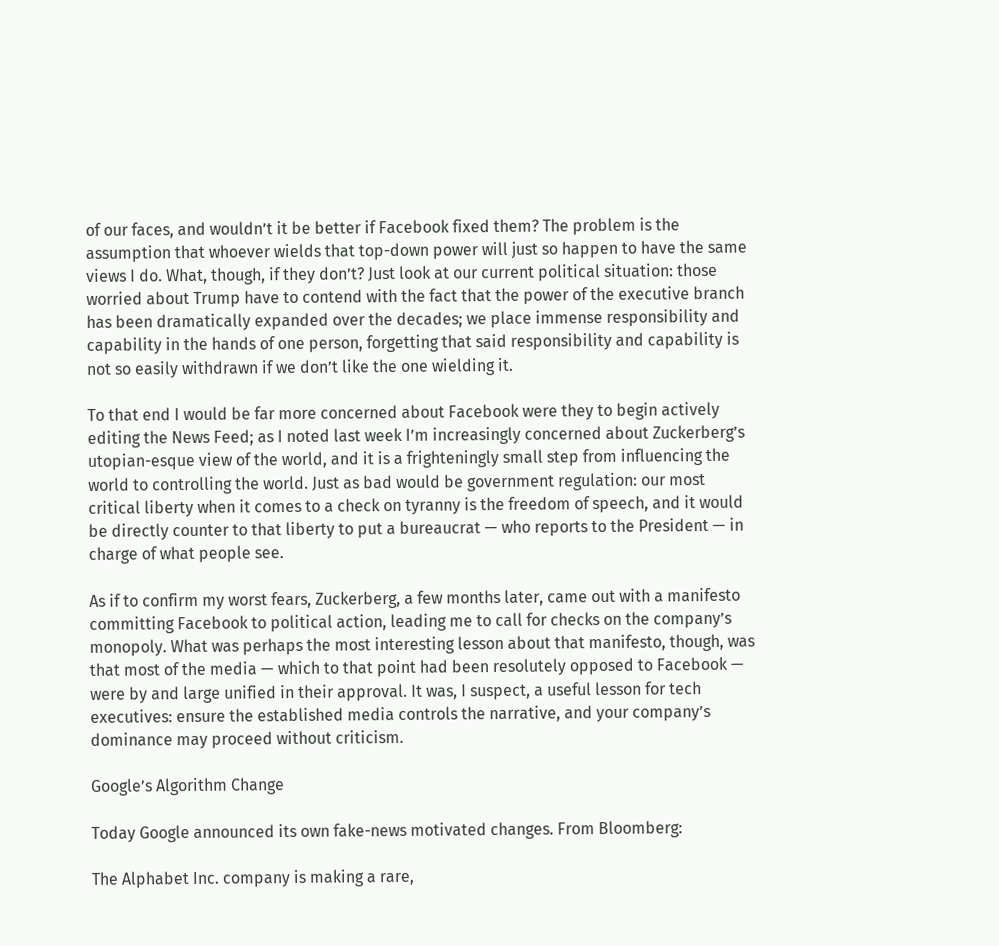of our faces, and wouldn’t it be better if Facebook fixed them? The problem is the assumption that whoever wields that top-down power will just so happen to have the same views I do. What, though, if they don’t? Just look at our current political situation: those worried about Trump have to contend with the fact that the power of the executive branch has been dramatically expanded over the decades; we place immense responsibility and capability in the hands of one person, forgetting that said responsibility and capability is not so easily withdrawn if we don’t like the one wielding it.

To that end I would be far more concerned about Facebook were they to begin actively editing the News Feed; as I noted last week I’m increasingly concerned about Zuckerberg’s utopian-esque view of the world, and it is a frighteningly small step from influencing the world to controlling the world. Just as bad would be government regulation: our most critical liberty when it comes to a check on tyranny is the freedom of speech, and it would be directly counter to that liberty to put a bureaucrat — who reports to the President — in charge of what people see.

As if to confirm my worst fears, Zuckerberg, a few months later, came out with a manifesto committing Facebook to political action, leading me to call for checks on the company’s monopoly. What was perhaps the most interesting lesson about that manifesto, though, was that most of the media — which to that point had been resolutely opposed to Facebook — were by and large unified in their approval. It was, I suspect, a useful lesson for tech executives: ensure the established media controls the narrative, and your company’s dominance may proceed without criticism.

Google’s Algorithm Change

Today Google announced its own fake-news motivated changes. From Bloomberg:

The Alphabet Inc. company is making a rare,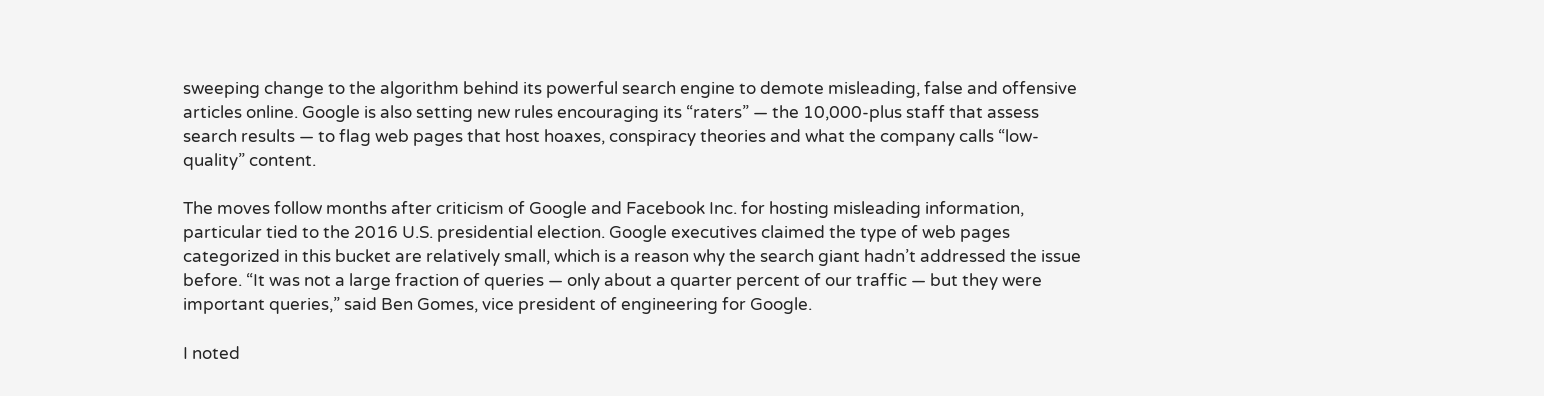sweeping change to the algorithm behind its powerful search engine to demote misleading, false and offensive articles online. Google is also setting new rules encouraging its “raters” — the 10,000-plus staff that assess search results — to flag web pages that host hoaxes, conspiracy theories and what the company calls “low-quality” content.

The moves follow months after criticism of Google and Facebook Inc. for hosting misleading information, particular tied to the 2016 U.S. presidential election. Google executives claimed the type of web pages categorized in this bucket are relatively small, which is a reason why the search giant hadn’t addressed the issue before. “It was not a large fraction of queries — only about a quarter percent of our traffic — but they were important queries,” said Ben Gomes, vice president of engineering for Google.

I noted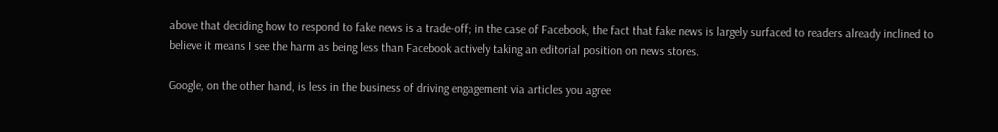above that deciding how to respond to fake news is a trade-off; in the case of Facebook, the fact that fake news is largely surfaced to readers already inclined to believe it means I see the harm as being less than Facebook actively taking an editorial position on news stores.

Google, on the other hand, is less in the business of driving engagement via articles you agree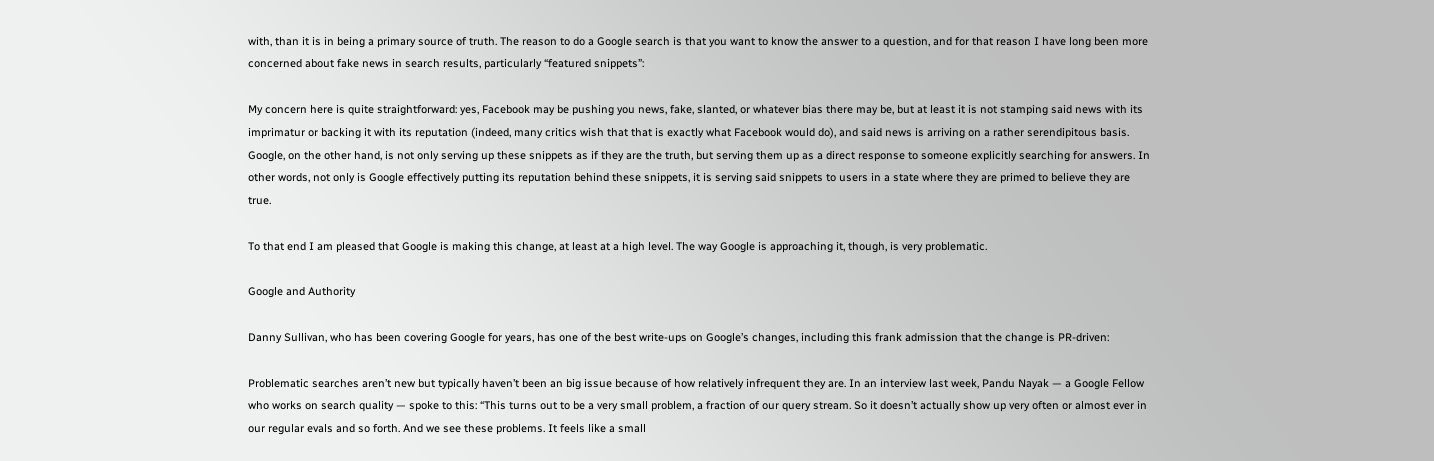with, than it is in being a primary source of truth. The reason to do a Google search is that you want to know the answer to a question, and for that reason I have long been more concerned about fake news in search results, particularly “featured snippets”:

My concern here is quite straightforward: yes, Facebook may be pushing you news, fake, slanted, or whatever bias there may be, but at least it is not stamping said news with its imprimatur or backing it with its reputation (indeed, many critics wish that that is exactly what Facebook would do), and said news is arriving on a rather serendipitous basis. Google, on the other hand, is not only serving up these snippets as if they are the truth, but serving them up as a direct response to someone explicitly searching for answers. In other words, not only is Google effectively putting its reputation behind these snippets, it is serving said snippets to users in a state where they are primed to believe they are true.

To that end I am pleased that Google is making this change, at least at a high level. The way Google is approaching it, though, is very problematic.

Google and Authority

Danny Sullivan, who has been covering Google for years, has one of the best write-ups on Google’s changes, including this frank admission that the change is PR-driven:

Problematic searches aren’t new but typically haven’t been an big issue because of how relatively infrequent they are. In an interview last week, Pandu Nayak — a Google Fellow who works on search quality — spoke to this: “This turns out to be a very small problem, a fraction of our query stream. So it doesn’t actually show up very often or almost ever in our regular evals and so forth. And we see these problems. It feels like a small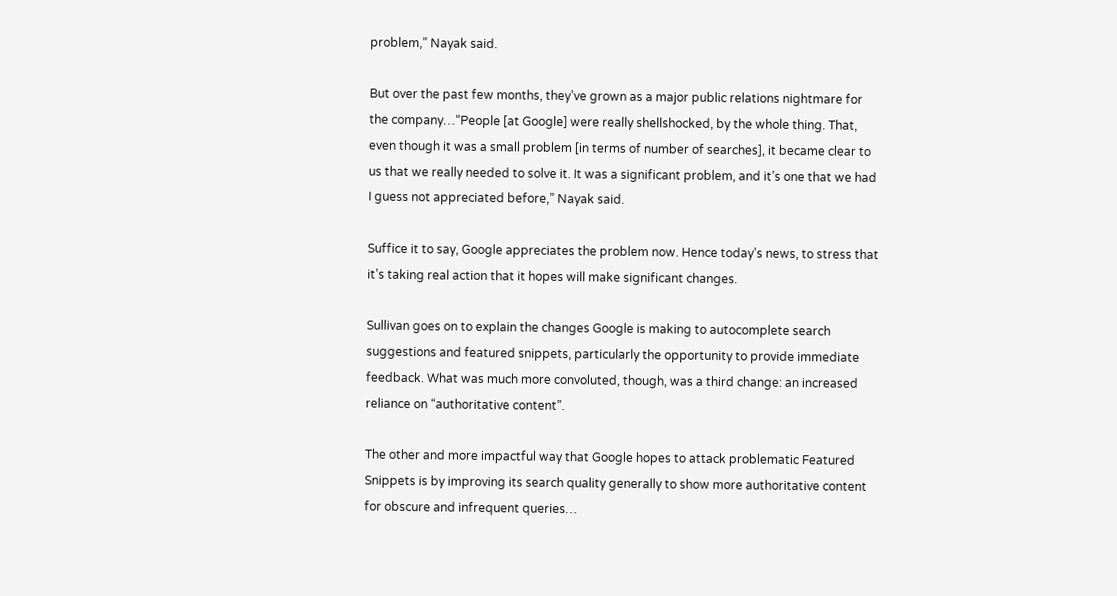problem,” Nayak said.

But over the past few months, they’ve grown as a major public relations nightmare for the company…“People [at Google] were really shellshocked, by the whole thing. That, even though it was a small problem [in terms of number of searches], it became clear to us that we really needed to solve it. It was a significant problem, and it’s one that we had I guess not appreciated before,” Nayak said.

Suffice it to say, Google appreciates the problem now. Hence today’s news, to stress that it’s taking real action that it hopes will make significant changes.

Sullivan goes on to explain the changes Google is making to autocomplete search suggestions and featured snippets, particularly the opportunity to provide immediate feedback. What was much more convoluted, though, was a third change: an increased reliance on “authoritative content”.

The other and more impactful way that Google hopes to attack problematic Featured Snippets is by improving its search quality generally to show more authoritative content for obscure and infrequent queries…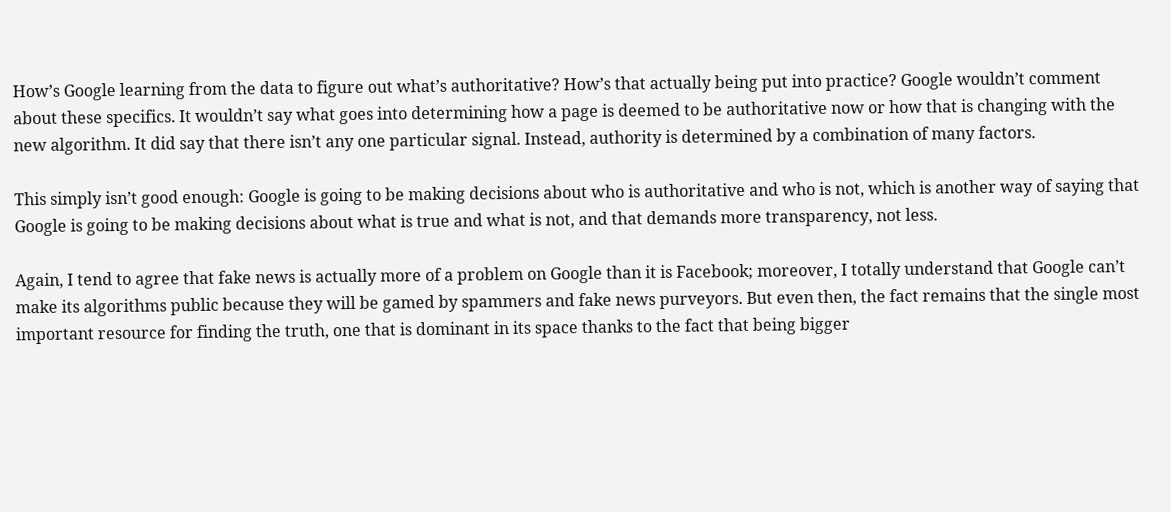How’s Google learning from the data to figure out what’s authoritative? How’s that actually being put into practice? Google wouldn’t comment about these specifics. It wouldn’t say what goes into determining how a page is deemed to be authoritative now or how that is changing with the new algorithm. It did say that there isn’t any one particular signal. Instead, authority is determined by a combination of many factors.

This simply isn’t good enough: Google is going to be making decisions about who is authoritative and who is not, which is another way of saying that Google is going to be making decisions about what is true and what is not, and that demands more transparency, not less.

Again, I tend to agree that fake news is actually more of a problem on Google than it is Facebook; moreover, I totally understand that Google can’t make its algorithms public because they will be gamed by spammers and fake news purveyors. But even then, the fact remains that the single most important resource for finding the truth, one that is dominant in its space thanks to the fact that being bigger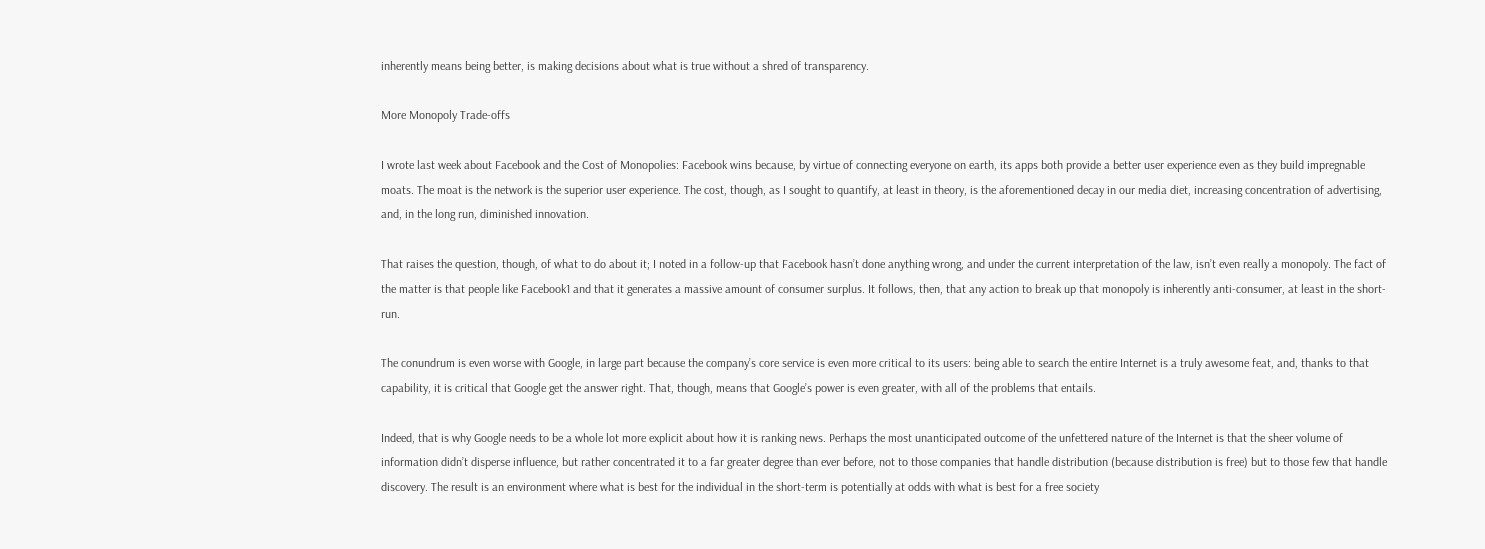inherently means being better, is making decisions about what is true without a shred of transparency.

More Monopoly Trade-offs

I wrote last week about Facebook and the Cost of Monopolies: Facebook wins because, by virtue of connecting everyone on earth, its apps both provide a better user experience even as they build impregnable moats. The moat is the network is the superior user experience. The cost, though, as I sought to quantify, at least in theory, is the aforementioned decay in our media diet, increasing concentration of advertising, and, in the long run, diminished innovation.

That raises the question, though, of what to do about it; I noted in a follow-up that Facebook hasn’t done anything wrong, and under the current interpretation of the law, isn’t even really a monopoly. The fact of the matter is that people like Facebook1 and that it generates a massive amount of consumer surplus. It follows, then, that any action to break up that monopoly is inherently anti-consumer, at least in the short-run.

The conundrum is even worse with Google, in large part because the company’s core service is even more critical to its users: being able to search the entire Internet is a truly awesome feat, and, thanks to that capability, it is critical that Google get the answer right. That, though, means that Google’s power is even greater, with all of the problems that entails.

Indeed, that is why Google needs to be a whole lot more explicit about how it is ranking news. Perhaps the most unanticipated outcome of the unfettered nature of the Internet is that the sheer volume of information didn’t disperse influence, but rather concentrated it to a far greater degree than ever before, not to those companies that handle distribution (because distribution is free) but to those few that handle discovery. The result is an environment where what is best for the individual in the short-term is potentially at odds with what is best for a free society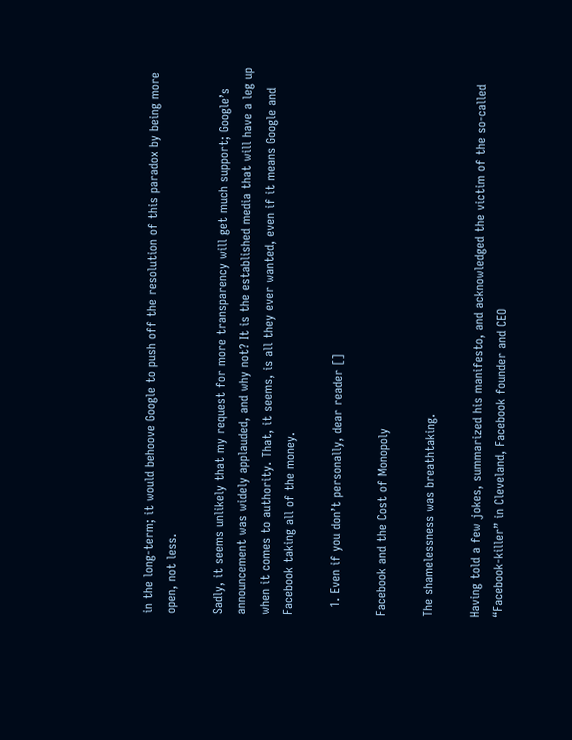in the long-term; it would behoove Google to push off the resolution of this paradox by being more open, not less.

Sadly, it seems unlikely that my request for more transparency will get much support; Google’s announcement was widely applauded, and why not? It is the established media that will have a leg up when it comes to authority. That, it seems, is all they ever wanted, even if it means Google and Facebook taking all of the money.

  1. Even if you don’t personally, dear reader []

Facebook and the Cost of Monopoly

The shamelessness was breathtaking.

Having told a few jokes, summarized his manifesto, and acknowledged the victim of the so-called “Facebook-killer” in Cleveland, Facebook founder and CEO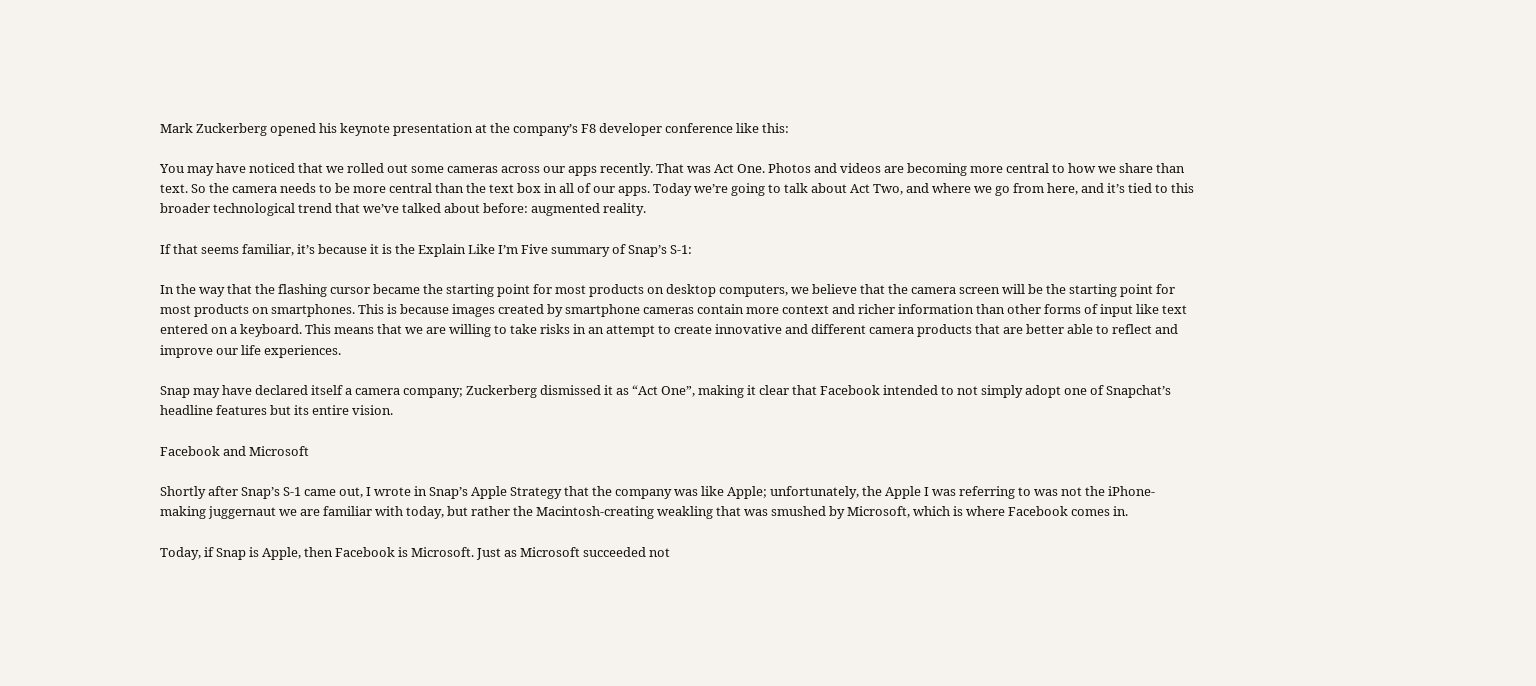Mark Zuckerberg opened his keynote presentation at the company’s F8 developer conference like this:

You may have noticed that we rolled out some cameras across our apps recently. That was Act One. Photos and videos are becoming more central to how we share than text. So the camera needs to be more central than the text box in all of our apps. Today we’re going to talk about Act Two, and where we go from here, and it’s tied to this broader technological trend that we’ve talked about before: augmented reality.

If that seems familiar, it’s because it is the Explain Like I’m Five summary of Snap’s S-1:

In the way that the flashing cursor became the starting point for most products on desktop computers, we believe that the camera screen will be the starting point for most products on smartphones. This is because images created by smartphone cameras contain more context and richer information than other forms of input like text entered on a keyboard. This means that we are willing to take risks in an attempt to create innovative and different camera products that are better able to reflect and improve our life experiences.

Snap may have declared itself a camera company; Zuckerberg dismissed it as “Act One”, making it clear that Facebook intended to not simply adopt one of Snapchat’s headline features but its entire vision.

Facebook and Microsoft

Shortly after Snap’s S-1 came out, I wrote in Snap’s Apple Strategy that the company was like Apple; unfortunately, the Apple I was referring to was not the iPhone-making juggernaut we are familiar with today, but rather the Macintosh-creating weakling that was smushed by Microsoft, which is where Facebook comes in.

Today, if Snap is Apple, then Facebook is Microsoft. Just as Microsoft succeeded not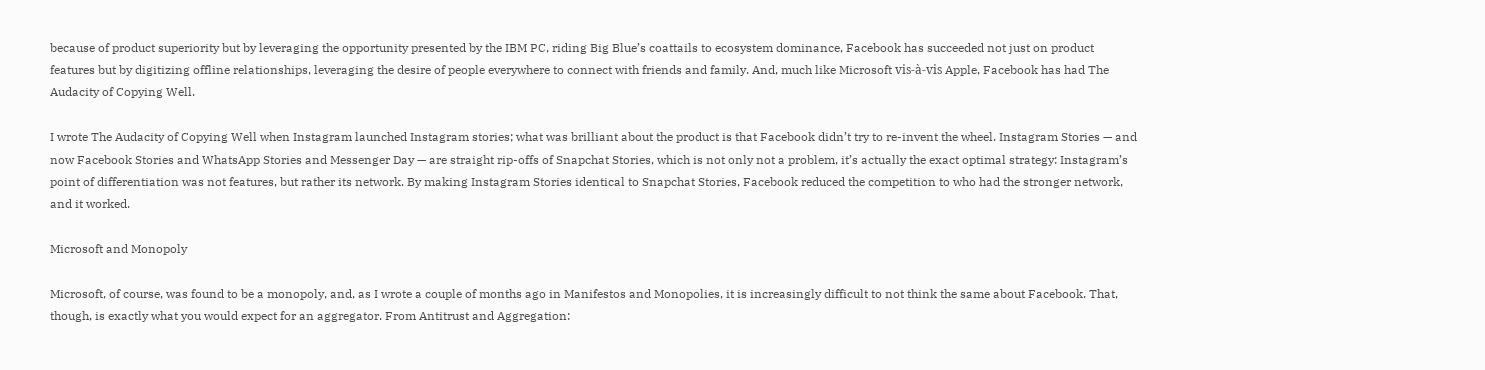because of product superiority but by leveraging the opportunity presented by the IBM PC, riding Big Blue’s coattails to ecosystem dominance, Facebook has succeeded not just on product features but by digitizing offline relationships, leveraging the desire of people everywhere to connect with friends and family. And, much like Microsoft vis-à-vis Apple, Facebook has had The Audacity of Copying Well.

I wrote The Audacity of Copying Well when Instagram launched Instagram stories; what was brilliant about the product is that Facebook didn’t try to re-invent the wheel. Instagram Stories — and now Facebook Stories and WhatsApp Stories and Messenger Day — are straight rip-offs of Snapchat Stories, which is not only not a problem, it’s actually the exact optimal strategy: Instagram’s point of differentiation was not features, but rather its network. By making Instagram Stories identical to Snapchat Stories, Facebook reduced the competition to who had the stronger network, and it worked.

Microsoft and Monopoly

Microsoft, of course, was found to be a monopoly, and, as I wrote a couple of months ago in Manifestos and Monopolies, it is increasingly difficult to not think the same about Facebook. That, though, is exactly what you would expect for an aggregator. From Antitrust and Aggregation: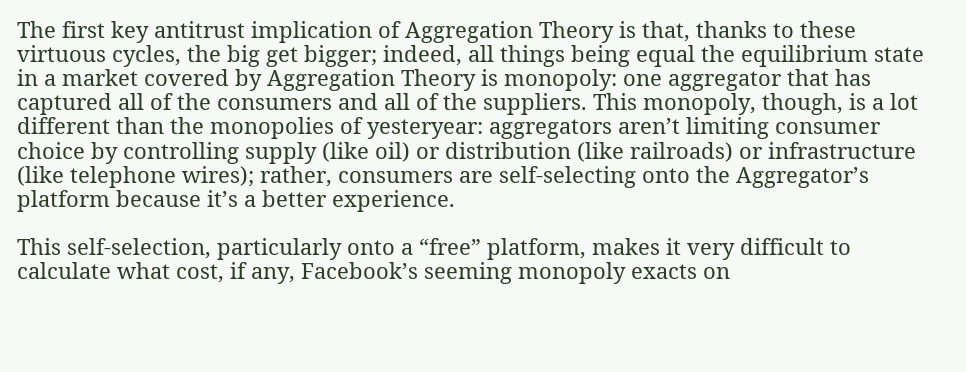The first key antitrust implication of Aggregation Theory is that, thanks to these virtuous cycles, the big get bigger; indeed, all things being equal the equilibrium state in a market covered by Aggregation Theory is monopoly: one aggregator that has captured all of the consumers and all of the suppliers. This monopoly, though, is a lot different than the monopolies of yesteryear: aggregators aren’t limiting consumer choice by controlling supply (like oil) or distribution (like railroads) or infrastructure (like telephone wires); rather, consumers are self-selecting onto the Aggregator’s platform because it’s a better experience.

This self-selection, particularly onto a “free” platform, makes it very difficult to calculate what cost, if any, Facebook’s seeming monopoly exacts on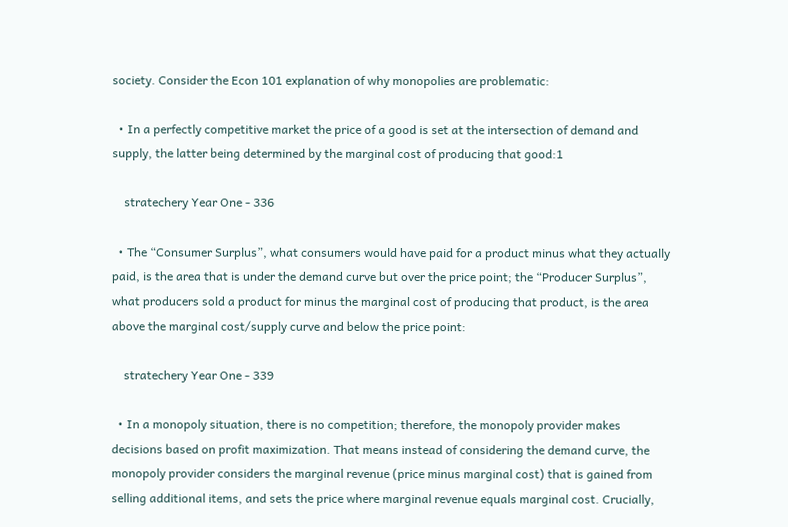society. Consider the Econ 101 explanation of why monopolies are problematic:

  • In a perfectly competitive market the price of a good is set at the intersection of demand and supply, the latter being determined by the marginal cost of producing that good:1

    stratechery Year One - 336

  • The “Consumer Surplus”, what consumers would have paid for a product minus what they actually paid, is the area that is under the demand curve but over the price point; the “Producer Surplus”, what producers sold a product for minus the marginal cost of producing that product, is the area above the marginal cost/supply curve and below the price point:

    stratechery Year One - 339

  • In a monopoly situation, there is no competition; therefore, the monopoly provider makes decisions based on profit maximization. That means instead of considering the demand curve, the monopoly provider considers the marginal revenue (price minus marginal cost) that is gained from selling additional items, and sets the price where marginal revenue equals marginal cost. Crucially,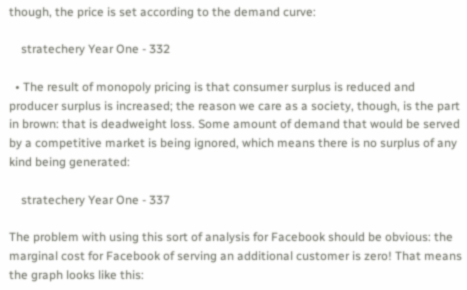though, the price is set according to the demand curve:

    stratechery Year One - 332

  • The result of monopoly pricing is that consumer surplus is reduced and producer surplus is increased; the reason we care as a society, though, is the part in brown: that is deadweight loss. Some amount of demand that would be served by a competitive market is being ignored, which means there is no surplus of any kind being generated:

    stratechery Year One - 337

The problem with using this sort of analysis for Facebook should be obvious: the marginal cost for Facebook of serving an additional customer is zero! That means the graph looks like this: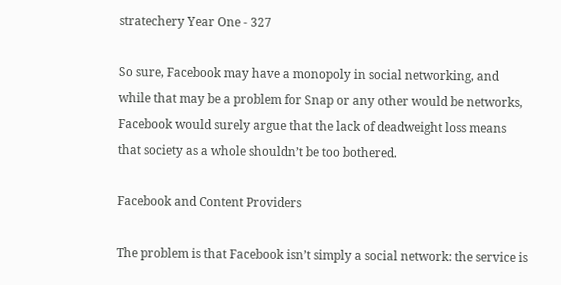stratechery Year One - 327

So sure, Facebook may have a monopoly in social networking, and while that may be a problem for Snap or any other would be networks, Facebook would surely argue that the lack of deadweight loss means that society as a whole shouldn’t be too bothered.

Facebook and Content Providers

The problem is that Facebook isn’t simply a social network: the service is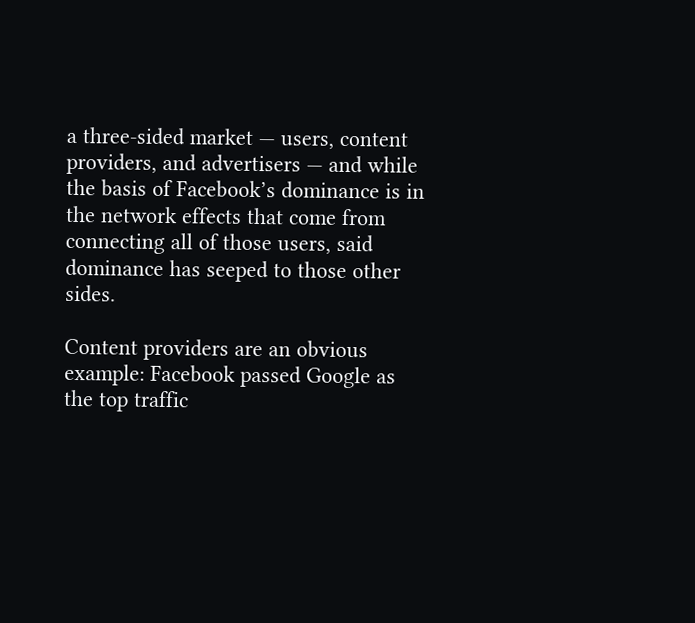a three-sided market — users, content providers, and advertisers — and while the basis of Facebook’s dominance is in the network effects that come from connecting all of those users, said dominance has seeped to those other sides.

Content providers are an obvious example: Facebook passed Google as the top traffic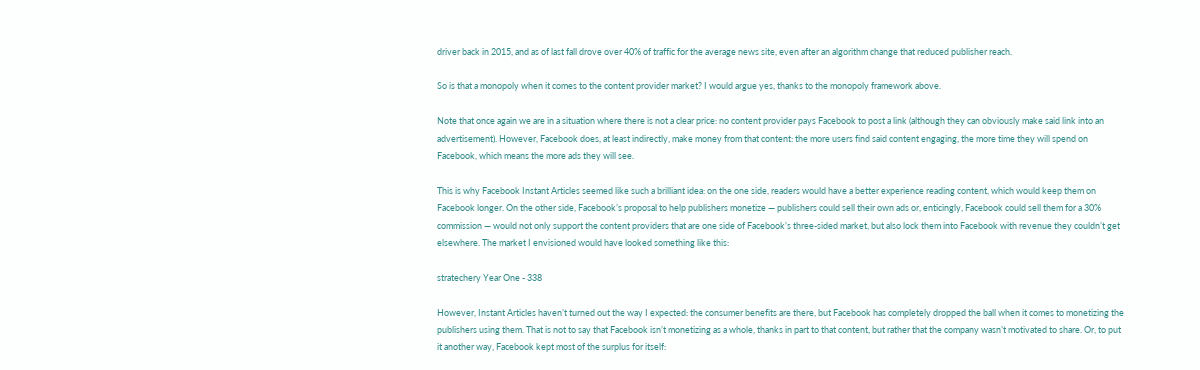driver back in 2015, and as of last fall drove over 40% of traffic for the average news site, even after an algorithm change that reduced publisher reach.

So is that a monopoly when it comes to the content provider market? I would argue yes, thanks to the monopoly framework above.

Note that once again we are in a situation where there is not a clear price: no content provider pays Facebook to post a link (although they can obviously make said link into an advertisement). However, Facebook does, at least indirectly, make money from that content: the more users find said content engaging, the more time they will spend on Facebook, which means the more ads they will see.

This is why Facebook Instant Articles seemed like such a brilliant idea: on the one side, readers would have a better experience reading content, which would keep them on Facebook longer. On the other side, Facebook’s proposal to help publishers monetize — publishers could sell their own ads or, enticingly, Facebook could sell them for a 30% commission — would not only support the content providers that are one side of Facebook’s three-sided market, but also lock them into Facebook with revenue they couldn’t get elsewhere. The market I envisioned would have looked something like this:

stratechery Year One - 338

However, Instant Articles haven’t turned out the way I expected: the consumer benefits are there, but Facebook has completely dropped the ball when it comes to monetizing the publishers using them. That is not to say that Facebook isn’t monetizing as a whole, thanks in part to that content, but rather that the company wasn’t motivated to share. Or, to put it another way, Facebook kept most of the surplus for itself: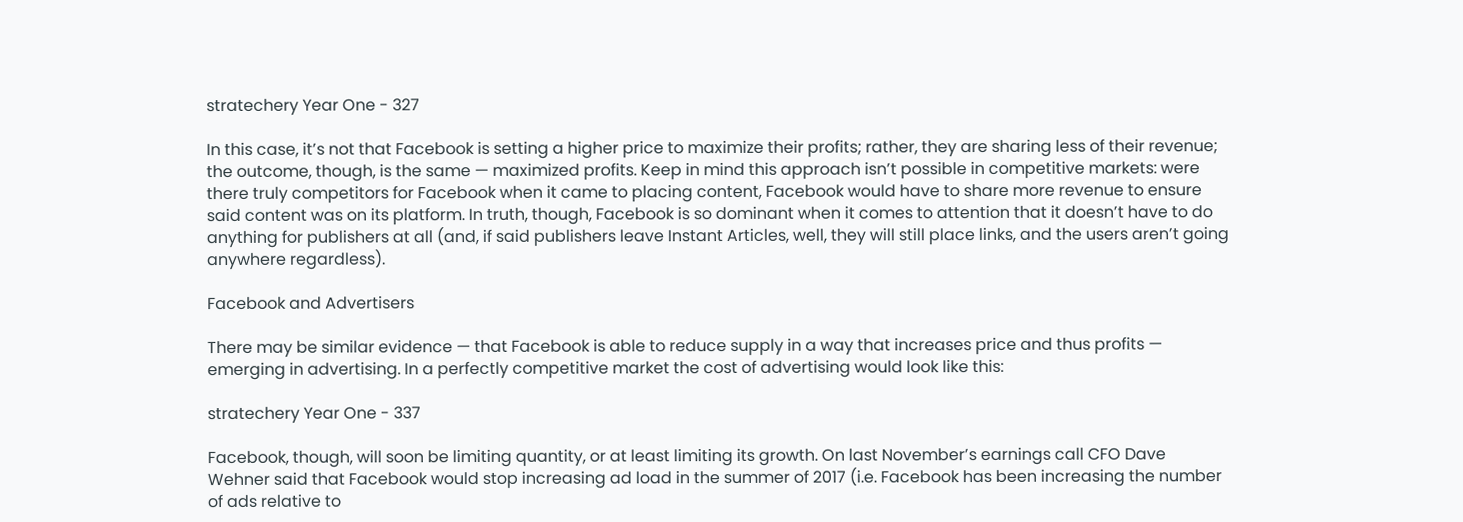stratechery Year One - 327

In this case, it’s not that Facebook is setting a higher price to maximize their profits; rather, they are sharing less of their revenue; the outcome, though, is the same — maximized profits. Keep in mind this approach isn’t possible in competitive markets: were there truly competitors for Facebook when it came to placing content, Facebook would have to share more revenue to ensure said content was on its platform. In truth, though, Facebook is so dominant when it comes to attention that it doesn’t have to do anything for publishers at all (and, if said publishers leave Instant Articles, well, they will still place links, and the users aren’t going anywhere regardless).

Facebook and Advertisers

There may be similar evidence — that Facebook is able to reduce supply in a way that increases price and thus profits — emerging in advertising. In a perfectly competitive market the cost of advertising would look like this:

stratechery Year One - 337

Facebook, though, will soon be limiting quantity, or at least limiting its growth. On last November’s earnings call CFO Dave Wehner said that Facebook would stop increasing ad load in the summer of 2017 (i.e. Facebook has been increasing the number of ads relative to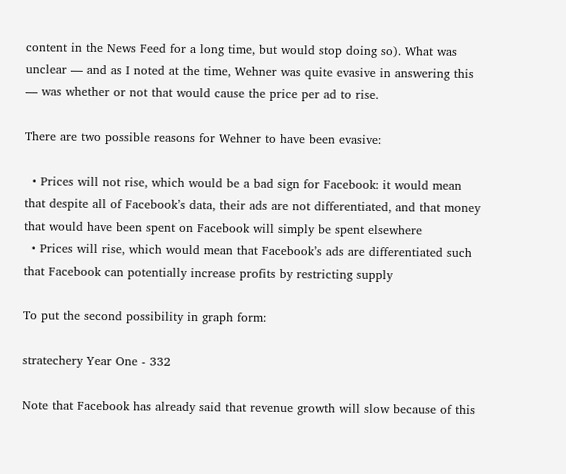content in the News Feed for a long time, but would stop doing so). What was unclear — and as I noted at the time, Wehner was quite evasive in answering this — was whether or not that would cause the price per ad to rise.

There are two possible reasons for Wehner to have been evasive:

  • Prices will not rise, which would be a bad sign for Facebook: it would mean that despite all of Facebook’s data, their ads are not differentiated, and that money that would have been spent on Facebook will simply be spent elsewhere
  • Prices will rise, which would mean that Facebook’s ads are differentiated such that Facebook can potentially increase profits by restricting supply

To put the second possibility in graph form:

stratechery Year One - 332

Note that Facebook has already said that revenue growth will slow because of this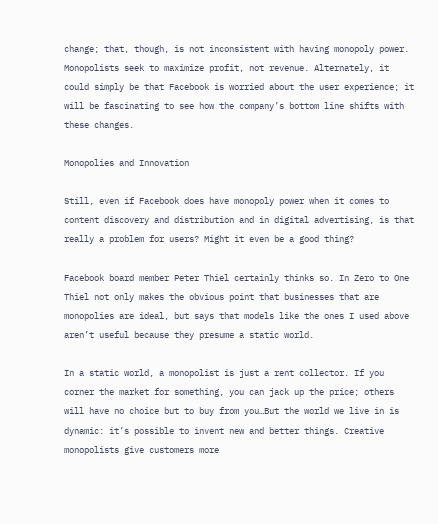change; that, though, is not inconsistent with having monopoly power. Monopolists seek to maximize profit, not revenue. Alternately, it could simply be that Facebook is worried about the user experience; it will be fascinating to see how the company’s bottom line shifts with these changes.

Monopolies and Innovation

Still, even if Facebook does have monopoly power when it comes to content discovery and distribution and in digital advertising, is that really a problem for users? Might it even be a good thing?

Facebook board member Peter Thiel certainly thinks so. In Zero to One Thiel not only makes the obvious point that businesses that are monopolies are ideal, but says that models like the ones I used above aren’t useful because they presume a static world.

In a static world, a monopolist is just a rent collector. If you corner the market for something, you can jack up the price; others will have no choice but to buy from you…But the world we live in is dynamic: it’s possible to invent new and better things. Creative monopolists give customers more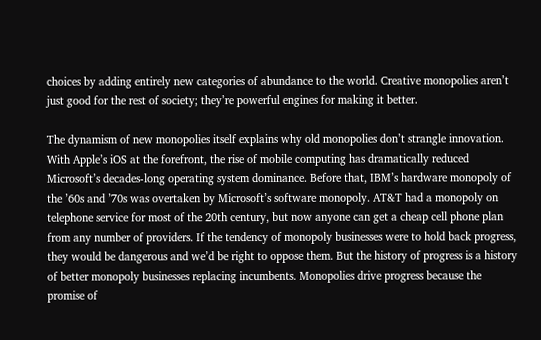choices by adding entirely new categories of abundance to the world. Creative monopolies aren’t just good for the rest of society; they’re powerful engines for making it better.

The dynamism of new monopolies itself explains why old monopolies don’t strangle innovation. With Apple’s iOS at the forefront, the rise of mobile computing has dramatically reduced Microsoft’s decades-long operating system dominance. Before that, IBM’s hardware monopoly of the ’60s and ’70s was overtaken by Microsoft’s software monopoly. AT&T had a monopoly on telephone service for most of the 20th century, but now anyone can get a cheap cell phone plan from any number of providers. If the tendency of monopoly businesses were to hold back progress, they would be dangerous and we’d be right to oppose them. But the history of progress is a history of better monopoly businesses replacing incumbents. Monopolies drive progress because the promise of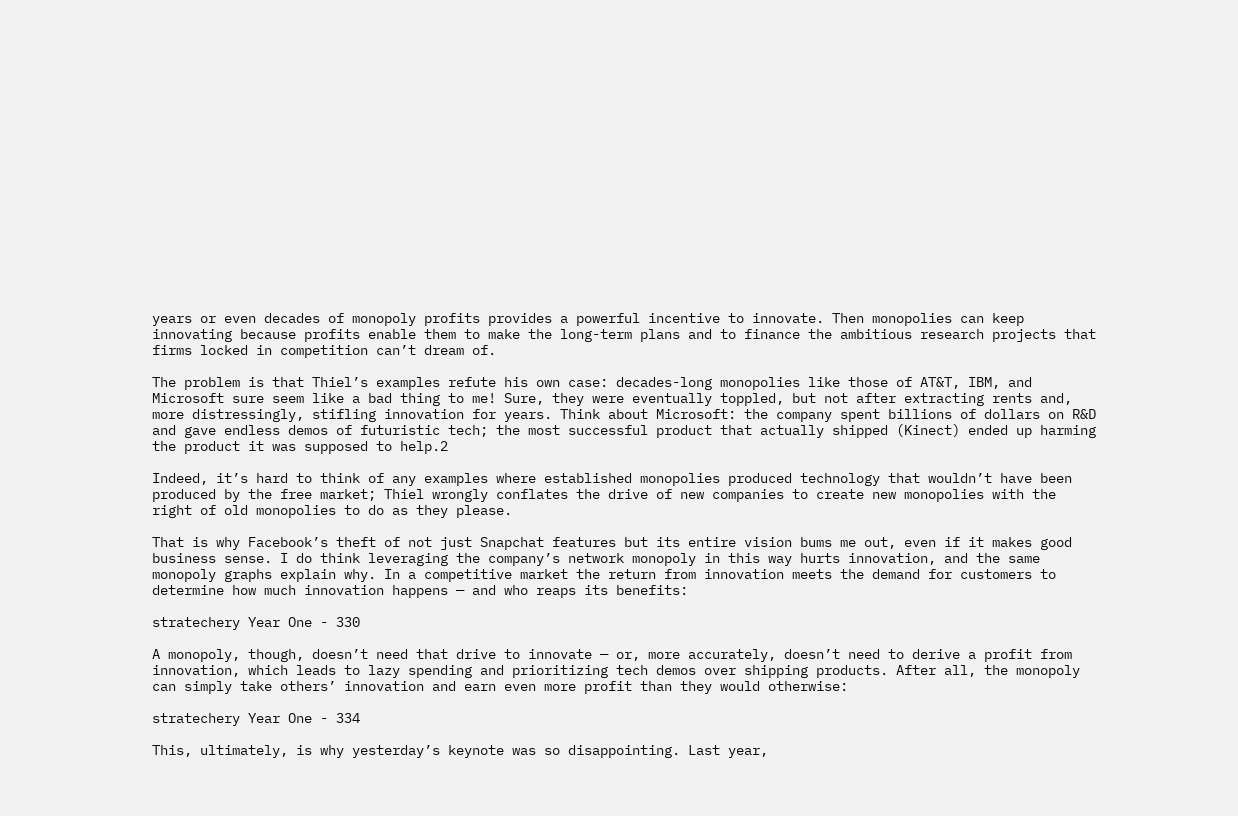years or even decades of monopoly profits provides a powerful incentive to innovate. Then monopolies can keep innovating because profits enable them to make the long-term plans and to finance the ambitious research projects that firms locked in competition can’t dream of.

The problem is that Thiel’s examples refute his own case: decades-long monopolies like those of AT&T, IBM, and Microsoft sure seem like a bad thing to me! Sure, they were eventually toppled, but not after extracting rents and, more distressingly, stifling innovation for years. Think about Microsoft: the company spent billions of dollars on R&D and gave endless demos of futuristic tech; the most successful product that actually shipped (Kinect) ended up harming the product it was supposed to help.2

Indeed, it’s hard to think of any examples where established monopolies produced technology that wouldn’t have been produced by the free market; Thiel wrongly conflates the drive of new companies to create new monopolies with the right of old monopolies to do as they please.

That is why Facebook’s theft of not just Snapchat features but its entire vision bums me out, even if it makes good business sense. I do think leveraging the company’s network monopoly in this way hurts innovation, and the same monopoly graphs explain why. In a competitive market the return from innovation meets the demand for customers to determine how much innovation happens — and who reaps its benefits:

stratechery Year One - 330

A monopoly, though, doesn’t need that drive to innovate — or, more accurately, doesn’t need to derive a profit from innovation, which leads to lazy spending and prioritizing tech demos over shipping products. After all, the monopoly can simply take others’ innovation and earn even more profit than they would otherwise:

stratechery Year One - 334

This, ultimately, is why yesterday’s keynote was so disappointing. Last year,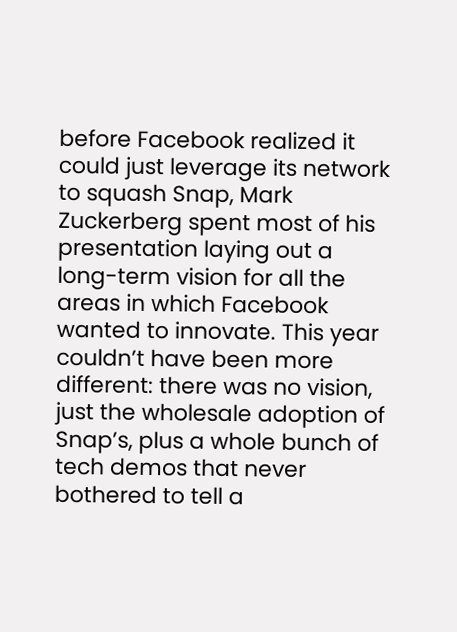before Facebook realized it could just leverage its network to squash Snap, Mark Zuckerberg spent most of his presentation laying out a long-term vision for all the areas in which Facebook wanted to innovate. This year couldn’t have been more different: there was no vision, just the wholesale adoption of Snap’s, plus a whole bunch of tech demos that never bothered to tell a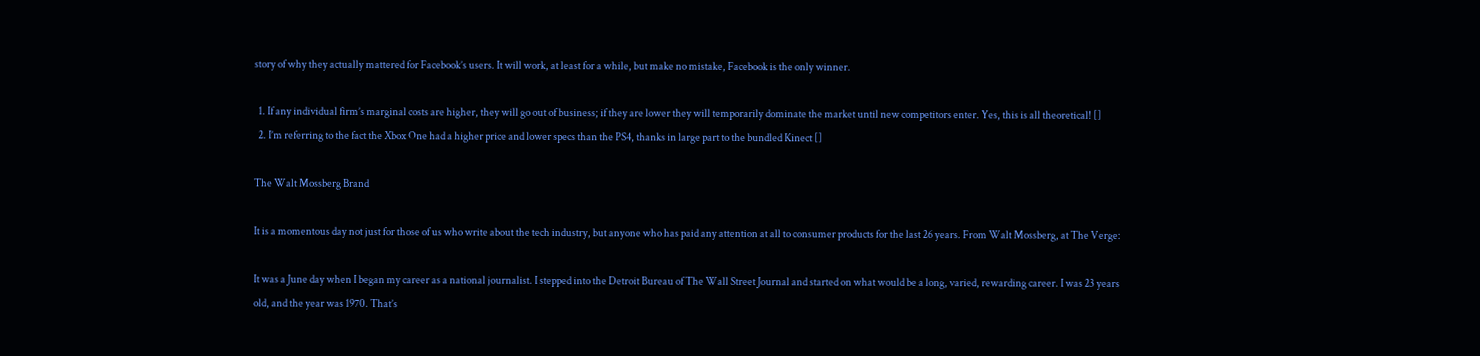story of why they actually mattered for Facebook’s users. It will work, at least for a while, but make no mistake, Facebook is the only winner.

  1. If any individual firm’s marginal costs are higher, they will go out of business; if they are lower they will temporarily dominate the market until new competitors enter. Yes, this is all theoretical! []
  2. I’m referring to the fact the Xbox One had a higher price and lower specs than the PS4, thanks in large part to the bundled Kinect []

The Walt Mossberg Brand

It is a momentous day not just for those of us who write about the tech industry, but anyone who has paid any attention at all to consumer products for the last 26 years. From Walt Mossberg, at The Verge:

It was a June day when I began my career as a national journalist. I stepped into the Detroit Bureau of The Wall Street Journal and started on what would be a long, varied, rewarding career. I was 23 years old, and the year was 1970. That’s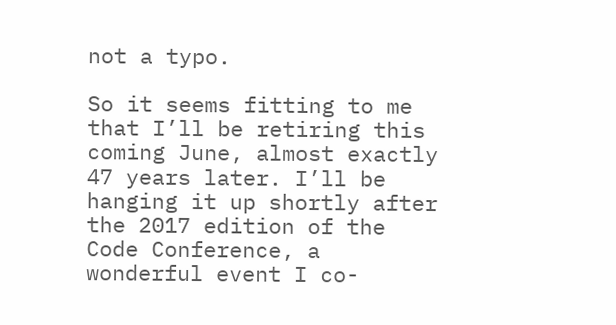not a typo.

So it seems fitting to me that I’ll be retiring this coming June, almost exactly 47 years later. I’ll be hanging it up shortly after the 2017 edition of the Code Conference, a wonderful event I co-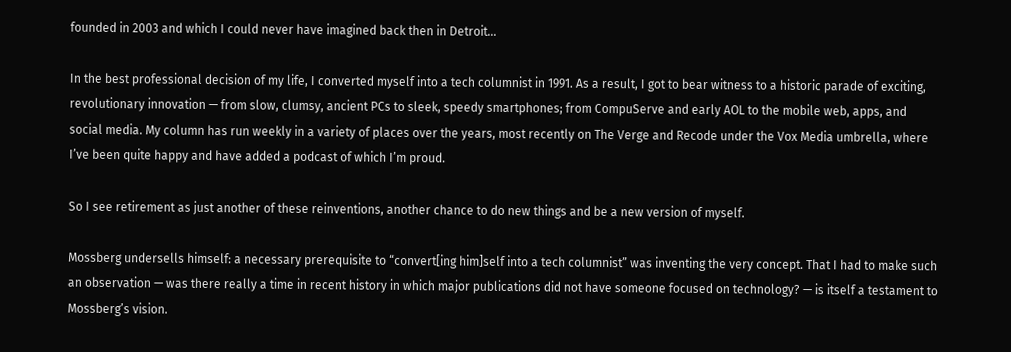founded in 2003 and which I could never have imagined back then in Detroit…

In the best professional decision of my life, I converted myself into a tech columnist in 1991. As a result, I got to bear witness to a historic parade of exciting, revolutionary innovation — from slow, clumsy, ancient PCs to sleek, speedy smartphones; from CompuServe and early AOL to the mobile web, apps, and social media. My column has run weekly in a variety of places over the years, most recently on The Verge and Recode under the Vox Media umbrella, where I’ve been quite happy and have added a podcast of which I’m proud.

So I see retirement as just another of these reinventions, another chance to do new things and be a new version of myself.

Mossberg undersells himself: a necessary prerequisite to “convert[ing him]self into a tech columnist” was inventing the very concept. That I had to make such an observation — was there really a time in recent history in which major publications did not have someone focused on technology? — is itself a testament to Mossberg’s vision.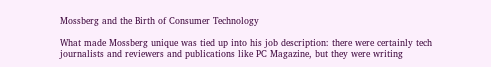Mossberg and the Birth of Consumer Technology

What made Mossberg unique was tied up into his job description: there were certainly tech journalists and reviewers and publications like PC Magazine, but they were writing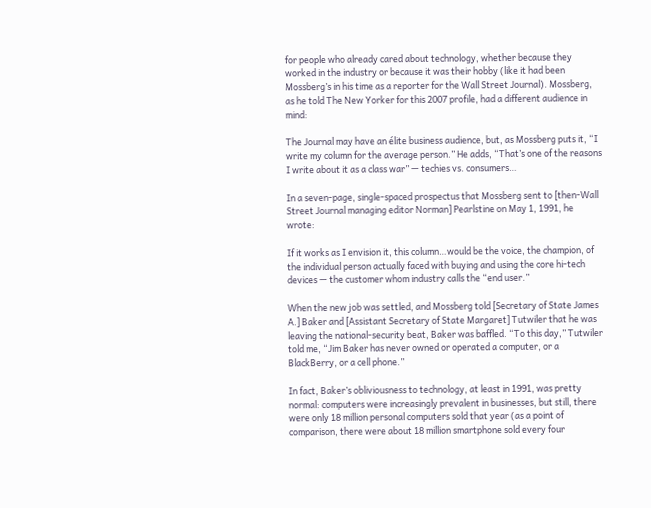for people who already cared about technology, whether because they worked in the industry or because it was their hobby (like it had been Mossberg’s in his time as a reporter for the Wall Street Journal). Mossberg, as he told The New Yorker for this 2007 profile, had a different audience in mind:

The Journal may have an élite business audience, but, as Mossberg puts it, “I write my column for the average person.” He adds, “That’s one of the reasons I write about it as a class war” — techies vs. consumers…

In a seven-page, single-spaced prospectus that Mossberg sent to [then-Wall Street Journal managing editor Norman] Pearlstine on May 1, 1991, he wrote:

If it works as I envision it, this column…would be the voice, the champion, of the individual person actually faced with buying and using the core hi-tech devices — the customer whom industry calls the “end user.”

When the new job was settled, and Mossberg told [Secretary of State James A.] Baker and [Assistant Secretary of State Margaret] Tutwiler that he was leaving the national-security beat, Baker was baffled. “To this day,” Tutwiler told me, “Jim Baker has never owned or operated a computer, or a BlackBerry, or a cell phone.”

In fact, Baker’s obliviousness to technology, at least in 1991, was pretty normal: computers were increasingly prevalent in businesses, but still, there were only 18 million personal computers sold that year (as a point of comparison, there were about 18 million smartphone sold every four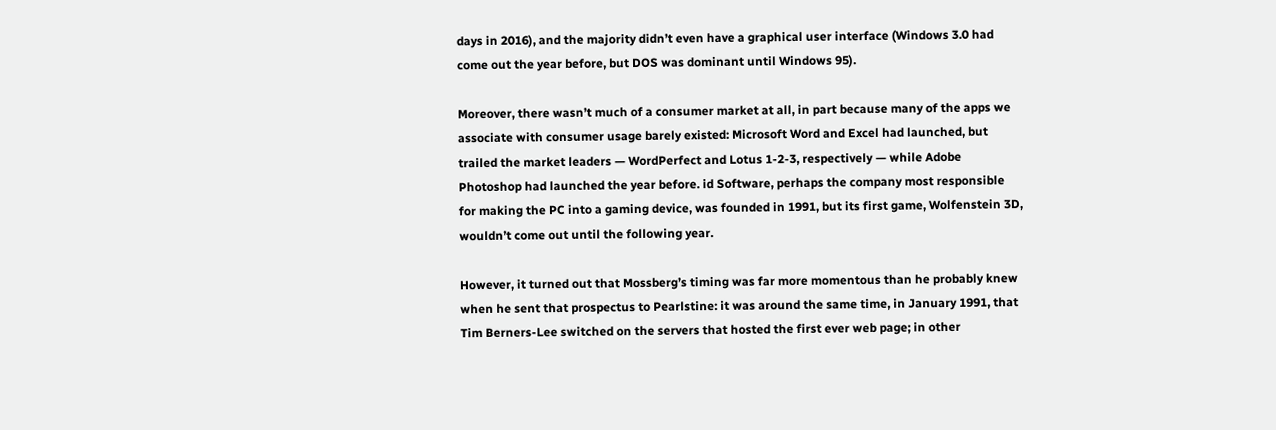days in 2016), and the majority didn’t even have a graphical user interface (Windows 3.0 had come out the year before, but DOS was dominant until Windows 95).

Moreover, there wasn’t much of a consumer market at all, in part because many of the apps we associate with consumer usage barely existed: Microsoft Word and Excel had launched, but trailed the market leaders — WordPerfect and Lotus 1-2-3, respectively — while Adobe Photoshop had launched the year before. id Software, perhaps the company most responsible for making the PC into a gaming device, was founded in 1991, but its first game, Wolfenstein 3D, wouldn’t come out until the following year.

However, it turned out that Mossberg’s timing was far more momentous than he probably knew when he sent that prospectus to Pearlstine: it was around the same time, in January 1991, that Tim Berners-Lee switched on the servers that hosted the first ever web page; in other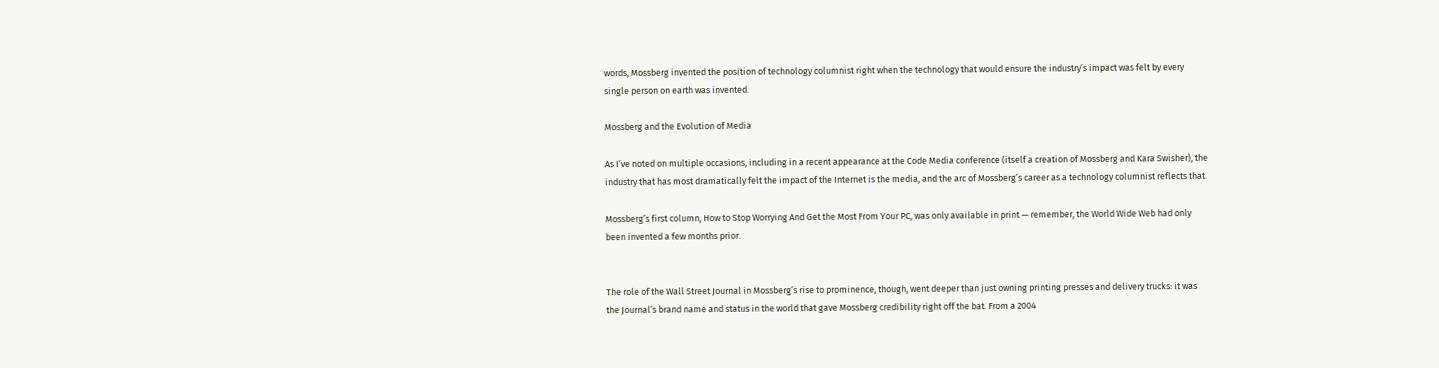words, Mossberg invented the position of technology columnist right when the technology that would ensure the industry’s impact was felt by every single person on earth was invented.

Mossberg and the Evolution of Media

As I’ve noted on multiple occasions, including in a recent appearance at the Code Media conference (itself a creation of Mossberg and Kara Swisher), the industry that has most dramatically felt the impact of the Internet is the media, and the arc of Mossberg’s career as a technology columnist reflects that.

Mossberg’s first column, How to Stop Worrying And Get the Most From Your PC, was only available in print — remember, the World Wide Web had only been invented a few months prior.


The role of the Wall Street Journal in Mossberg’s rise to prominence, though, went deeper than just owning printing presses and delivery trucks: it was the Journal’s brand name and status in the world that gave Mossberg credibility right off the bat. From a 2004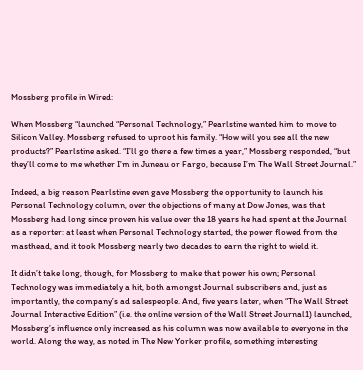Mossberg profile in Wired:

When Mossberg “launched “Personal Technology,” Pearlstine wanted him to move to Silicon Valley. Mossberg refused to uproot his family. “How will you see all the new products?” Pearlstine asked. “I’ll go there a few times a year,” Mossberg responded, “but they’ll come to me whether I’m in Juneau or Fargo, because I’m The Wall Street Journal.”

Indeed, a big reason Pearlstine even gave Mossberg the opportunity to launch his Personal Technology column, over the objections of many at Dow Jones, was that Mossberg had long since proven his value over the 18 years he had spent at the Journal as a reporter: at least when Personal Technology started, the power flowed from the masthead, and it took Mossberg nearly two decades to earn the right to wield it.

It didn’t take long, though, for Mossberg to make that power his own; Personal Technology was immediately a hit, both amongst Journal subscribers and, just as importantly, the company’s ad salespeople. And, five years later, when “The Wall Street Journal Interactive Edition” (i.e. the online version of the Wall Street Journal1) launched, Mossberg’s influence only increased as his column was now available to everyone in the world. Along the way, as noted in The New Yorker profile, something interesting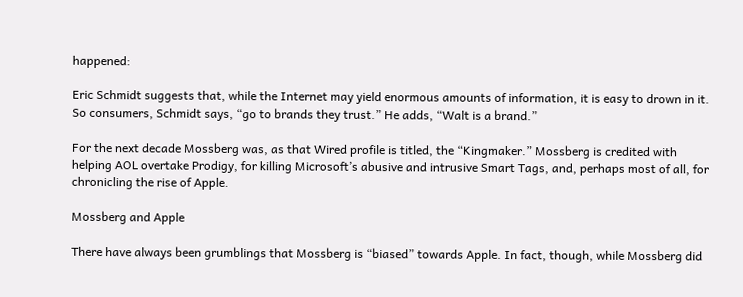happened:

Eric Schmidt suggests that, while the Internet may yield enormous amounts of information, it is easy to drown in it. So consumers, Schmidt says, “go to brands they trust.” He adds, “Walt is a brand.”

For the next decade Mossberg was, as that Wired profile is titled, the “Kingmaker.” Mossberg is credited with helping AOL overtake Prodigy, for killing Microsoft’s abusive and intrusive Smart Tags, and, perhaps most of all, for chronicling the rise of Apple.

Mossberg and Apple

There have always been grumblings that Mossberg is “biased” towards Apple. In fact, though, while Mossberg did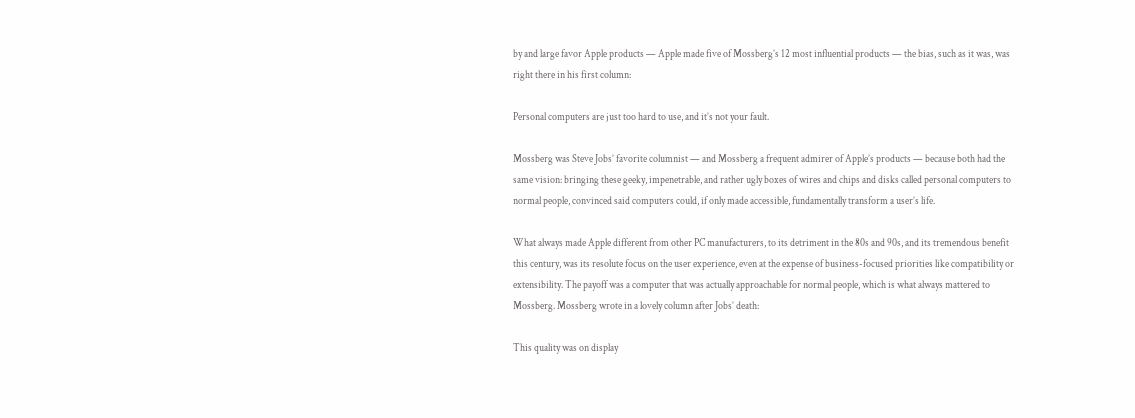by and large favor Apple products — Apple made five of Mossberg’s 12 most influential products — the bias, such as it was, was right there in his first column:

Personal computers are just too hard to use, and it’s not your fault.

Mossberg was Steve Jobs’ favorite columnist — and Mossberg a frequent admirer of Apple’s products — because both had the same vision: bringing these geeky, impenetrable, and rather ugly boxes of wires and chips and disks called personal computers to normal people, convinced said computers could, if only made accessible, fundamentally transform a user’s life.

What always made Apple different from other PC manufacturers, to its detriment in the 80s and 90s, and its tremendous benefit this century, was its resolute focus on the user experience, even at the expense of business-focused priorities like compatibility or extensibility. The payoff was a computer that was actually approachable for normal people, which is what always mattered to Mossberg. Mossberg wrote in a lovely column after Jobs’ death:

This quality was on display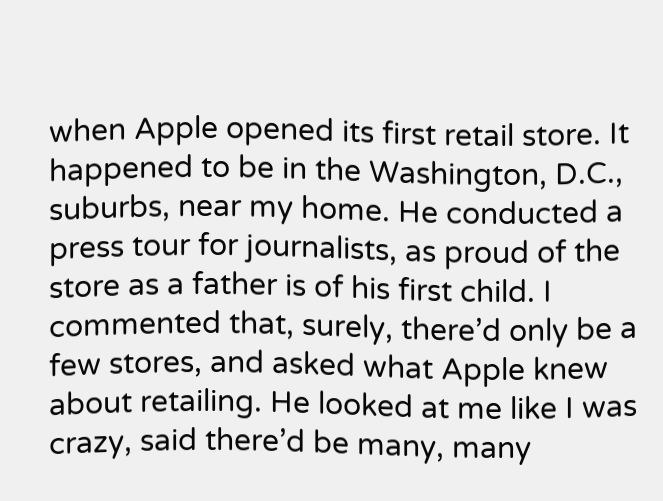when Apple opened its first retail store. It happened to be in the Washington, D.C., suburbs, near my home. He conducted a press tour for journalists, as proud of the store as a father is of his first child. I commented that, surely, there’d only be a few stores, and asked what Apple knew about retailing. He looked at me like I was crazy, said there’d be many, many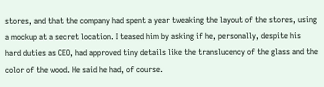stores, and that the company had spent a year tweaking the layout of the stores, using a mockup at a secret location. I teased him by asking if he, personally, despite his hard duties as CEO, had approved tiny details like the translucency of the glass and the color of the wood. He said he had, of course.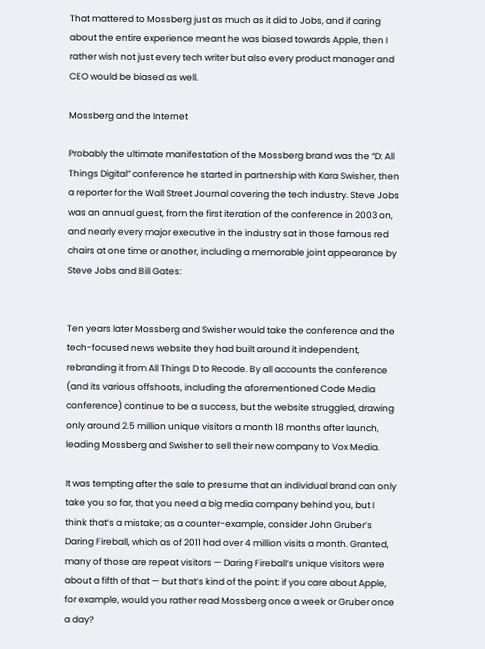That mattered to Mossberg just as much as it did to Jobs, and if caring about the entire experience meant he was biased towards Apple, then I rather wish not just every tech writer but also every product manager and CEO would be biased as well.

Mossberg and the Internet

Probably the ultimate manifestation of the Mossberg brand was the “D: All Things Digital” conference he started in partnership with Kara Swisher, then a reporter for the Wall Street Journal covering the tech industry. Steve Jobs was an annual guest, from the first iteration of the conference in 2003 on, and nearly every major executive in the industry sat in those famous red chairs at one time or another, including a memorable joint appearance by Steve Jobs and Bill Gates:


Ten years later Mossberg and Swisher would take the conference and the tech-focused news website they had built around it independent, rebranding it from All Things D to Recode. By all accounts the conference (and its various offshoots, including the aforementioned Code Media conference) continue to be a success, but the website struggled, drawing only around 2.5 million unique visitors a month 18 months after launch, leading Mossberg and Swisher to sell their new company to Vox Media.

It was tempting after the sale to presume that an individual brand can only take you so far, that you need a big media company behind you, but I think that’s a mistake; as a counter-example, consider John Gruber’s Daring Fireball, which as of 2011 had over 4 million visits a month. Granted, many of those are repeat visitors — Daring Fireball’s unique visitors were about a fifth of that — but that’s kind of the point: if you care about Apple, for example, would you rather read Mossberg once a week or Gruber once a day?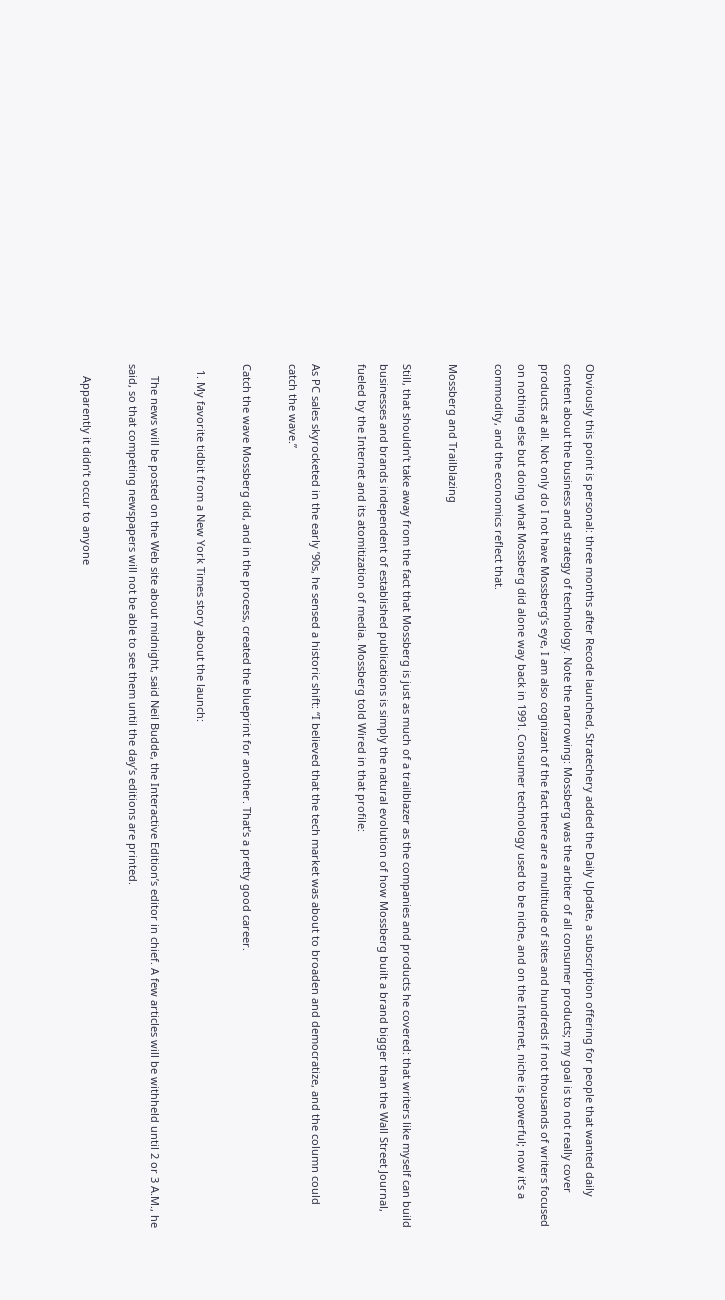Obviously this point is personal: three months after Recode launched, Stratechery added the Daily Update, a subscription offering for people that wanted daily content about the business and strategy of technology. Note the narrowing: Mossberg was the arbiter of all consumer products; my goal is to not really cover products at all. Not only do I not have Mossberg’s eye, I am also cognizant of the fact there are a multitude of sites and hundreds if not thousands of writers focused on nothing else but doing what Mossberg did alone way back in 1991. Consumer technology used to be niche, and on the Internet, niche is powerful; now it’s a commodity, and the economics reflect that.

Mossberg and Trailblazing

Still, that shouldn’t take away from the fact that Mossberg is just as much of a trailblazer as the companies and products he covered: that writers like myself can build businesses and brands independent of established publications is simply the natural evolution of how Mossberg built a brand bigger than the Wall Street Journal, fueled by the Internet and its atomitization of media. Mossberg told Wired in that profile:

As PC sales skyrocketed in the early ’90s, he sensed a historic shift: “I believed that the tech market was about to broaden and democratize, and the column could catch the wave.”

Catch the wave Mossberg did, and in the process, created the blueprint for another. That’s a pretty good career.

  1. My favorite tidbit from a New York Times story about the launch:

    The news will be posted on the Web site about midnight, said Neil Budde, the Interactive Edition’s editor in chief. A few articles will be withheld until 2 or 3 A.M., he said, so that competing newspapers will not be able to see them until the day’s editions are printed.

    Apparently it didn’t occur to anyone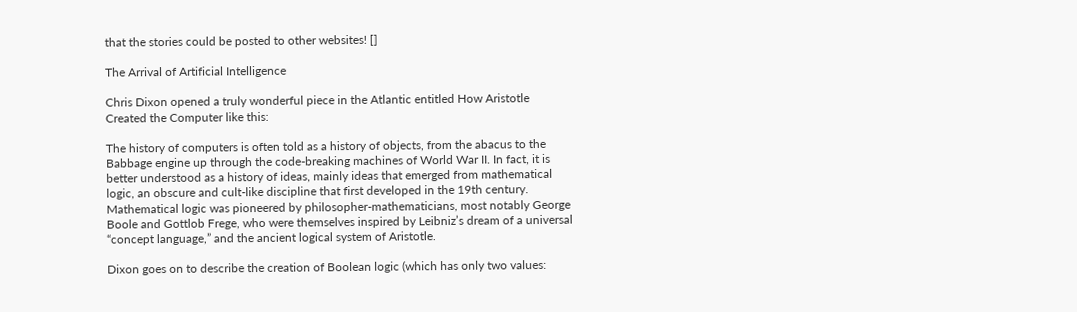that the stories could be posted to other websites! []

The Arrival of Artificial Intelligence

Chris Dixon opened a truly wonderful piece in the Atlantic entitled How Aristotle Created the Computer like this:

The history of computers is often told as a history of objects, from the abacus to the Babbage engine up through the code-breaking machines of World War II. In fact, it is better understood as a history of ideas, mainly ideas that emerged from mathematical logic, an obscure and cult-like discipline that first developed in the 19th century. Mathematical logic was pioneered by philosopher-mathematicians, most notably George Boole and Gottlob Frege, who were themselves inspired by Leibniz’s dream of a universal “concept language,” and the ancient logical system of Aristotle.

Dixon goes on to describe the creation of Boolean logic (which has only two values: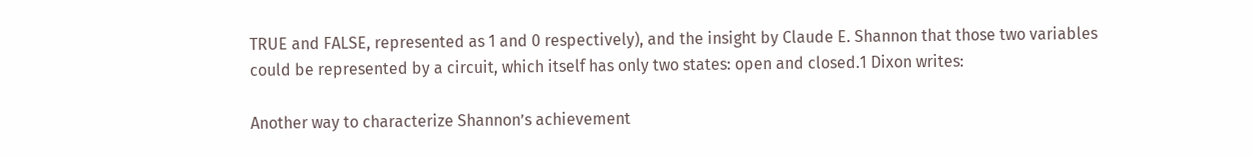TRUE and FALSE, represented as 1 and 0 respectively), and the insight by Claude E. Shannon that those two variables could be represented by a circuit, which itself has only two states: open and closed.1 Dixon writes:

Another way to characterize Shannon’s achievement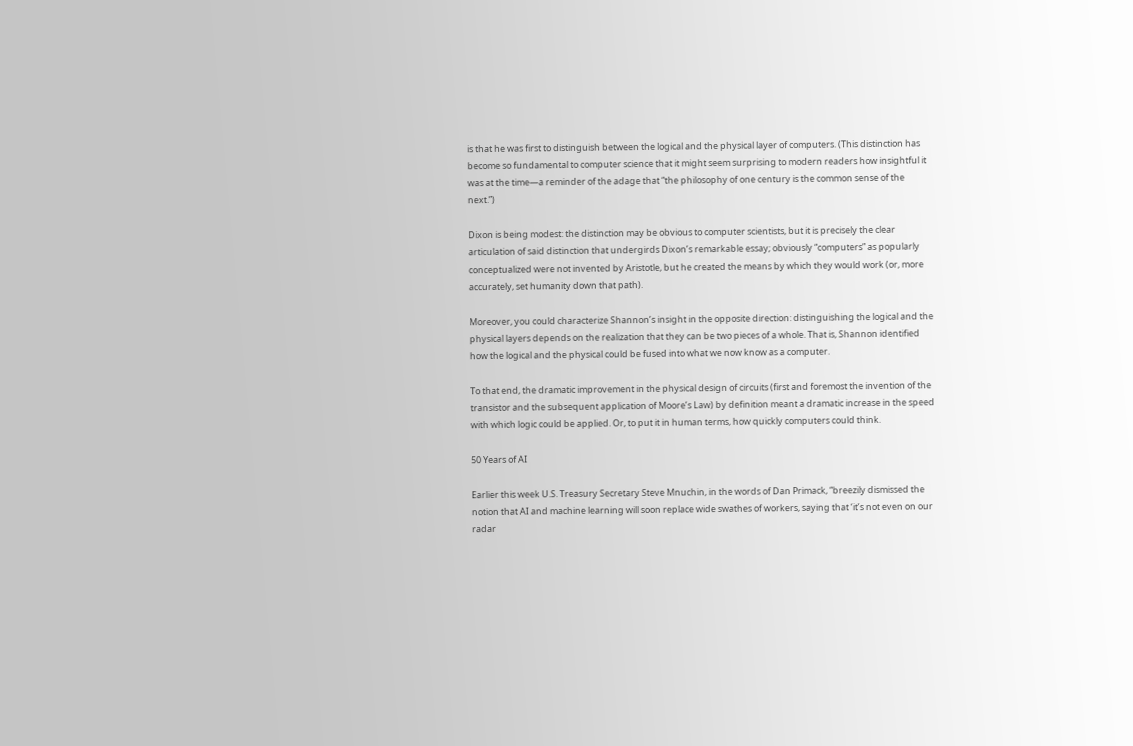is that he was first to distinguish between the logical and the physical layer of computers. (This distinction has become so fundamental to computer science that it might seem surprising to modern readers how insightful it was at the time—a reminder of the adage that “the philosophy of one century is the common sense of the next.”)

Dixon is being modest: the distinction may be obvious to computer scientists, but it is precisely the clear articulation of said distinction that undergirds Dixon’s remarkable essay; obviously “computers” as popularly conceptualized were not invented by Aristotle, but he created the means by which they would work (or, more accurately, set humanity down that path).

Moreover, you could characterize Shannon’s insight in the opposite direction: distinguishing the logical and the physical layers depends on the realization that they can be two pieces of a whole. That is, Shannon identified how the logical and the physical could be fused into what we now know as a computer.

To that end, the dramatic improvement in the physical design of circuits (first and foremost the invention of the transistor and the subsequent application of Moore’s Law) by definition meant a dramatic increase in the speed with which logic could be applied. Or, to put it in human terms, how quickly computers could think.

50 Years of AI

Earlier this week U.S. Treasury Secretary Steve Mnuchin, in the words of Dan Primack, “breezily dismissed the notion that AI and machine learning will soon replace wide swathes of workers, saying that ‘it’s not even on our radar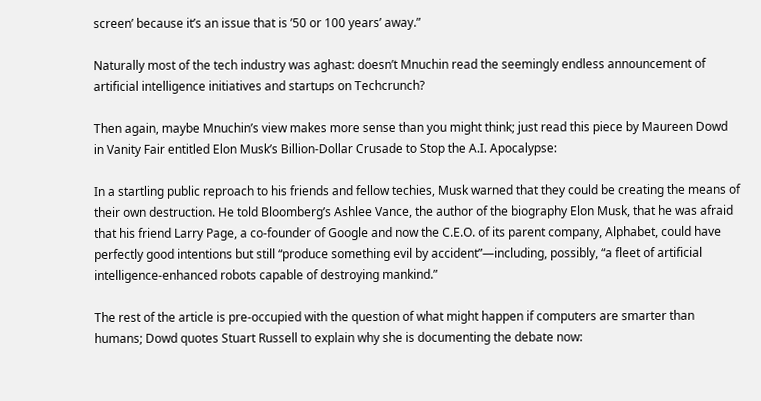screen’ because it’s an issue that is ’50 or 100 years’ away.”

Naturally most of the tech industry was aghast: doesn’t Mnuchin read the seemingly endless announcement of artificial intelligence initiatives and startups on Techcrunch?

Then again, maybe Mnuchin’s view makes more sense than you might think; just read this piece by Maureen Dowd in Vanity Fair entitled Elon Musk’s Billion-Dollar Crusade to Stop the A.I. Apocalypse:

In a startling public reproach to his friends and fellow techies, Musk warned that they could be creating the means of their own destruction. He told Bloomberg’s Ashlee Vance, the author of the biography Elon Musk, that he was afraid that his friend Larry Page, a co-founder of Google and now the C.E.O. of its parent company, Alphabet, could have perfectly good intentions but still “produce something evil by accident”—including, possibly, “a fleet of artificial intelligence-enhanced robots capable of destroying mankind.”

The rest of the article is pre-occupied with the question of what might happen if computers are smarter than humans; Dowd quotes Stuart Russell to explain why she is documenting the debate now: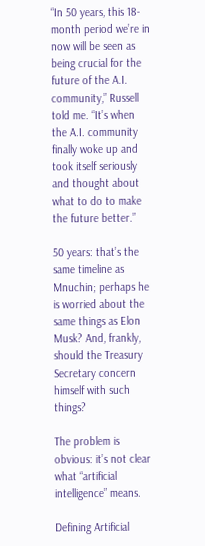“In 50 years, this 18-month period we’re in now will be seen as being crucial for the future of the A.I. community,” Russell told me. “It’s when the A.I. community finally woke up and took itself seriously and thought about what to do to make the future better.”

50 years: that’s the same timeline as Mnuchin; perhaps he is worried about the same things as Elon Musk? And, frankly, should the Treasury Secretary concern himself with such things?

The problem is obvious: it’s not clear what “artificial intelligence” means.

Defining Artificial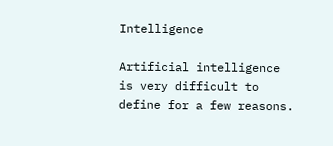Intelligence

Artificial intelligence is very difficult to define for a few reasons.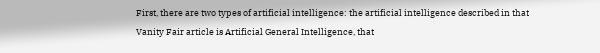First, there are two types of artificial intelligence: the artificial intelligence described in that Vanity Fair article is Artificial General Intelligence, that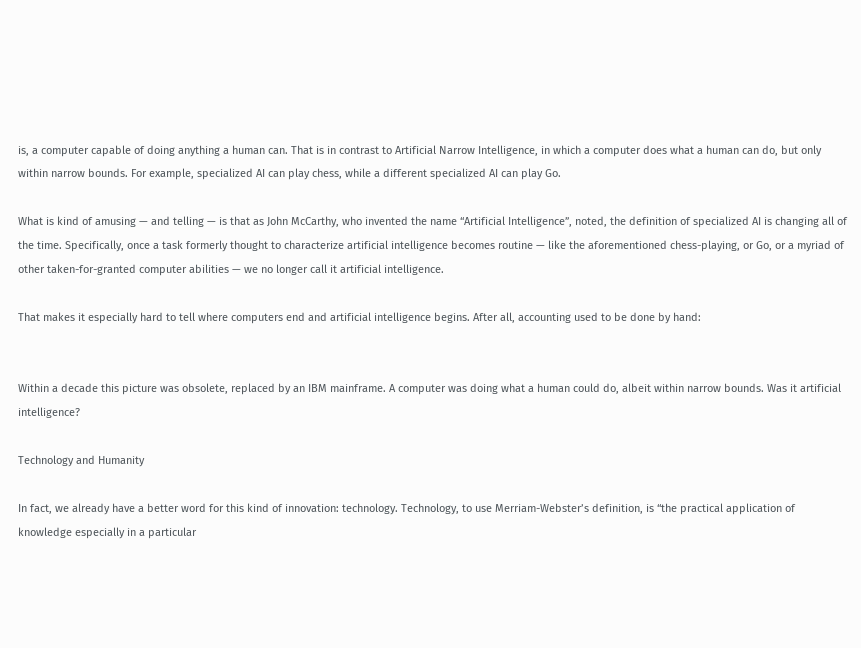is, a computer capable of doing anything a human can. That is in contrast to Artificial Narrow Intelligence, in which a computer does what a human can do, but only within narrow bounds. For example, specialized AI can play chess, while a different specialized AI can play Go.

What is kind of amusing — and telling — is that as John McCarthy, who invented the name “Artificial Intelligence”, noted, the definition of specialized AI is changing all of the time. Specifically, once a task formerly thought to characterize artificial intelligence becomes routine — like the aforementioned chess-playing, or Go, or a myriad of other taken-for-granted computer abilities — we no longer call it artificial intelligence.

That makes it especially hard to tell where computers end and artificial intelligence begins. After all, accounting used to be done by hand:


Within a decade this picture was obsolete, replaced by an IBM mainframe. A computer was doing what a human could do, albeit within narrow bounds. Was it artificial intelligence?

Technology and Humanity

In fact, we already have a better word for this kind of innovation: technology. Technology, to use Merriam-Webster’s definition, is “the practical application of knowledge especially in a particular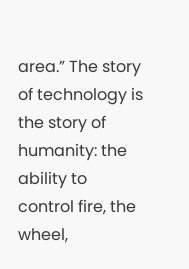area.” The story of technology is the story of humanity: the ability to control fire, the wheel,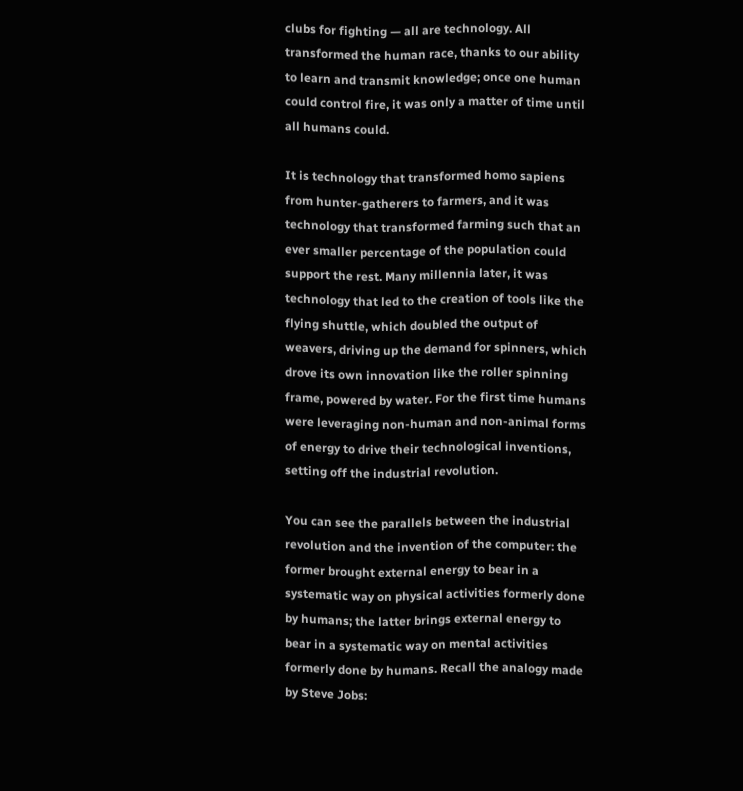clubs for fighting — all are technology. All transformed the human race, thanks to our ability to learn and transmit knowledge; once one human could control fire, it was only a matter of time until all humans could.

It is technology that transformed homo sapiens from hunter-gatherers to farmers, and it was technology that transformed farming such that an ever smaller percentage of the population could support the rest. Many millennia later, it was technology that led to the creation of tools like the flying shuttle, which doubled the output of weavers, driving up the demand for spinners, which drove its own innovation like the roller spinning frame, powered by water. For the first time humans were leveraging non-human and non-animal forms of energy to drive their technological inventions, setting off the industrial revolution.

You can see the parallels between the industrial revolution and the invention of the computer: the former brought external energy to bear in a systematic way on physical activities formerly done by humans; the latter brings external energy to bear in a systematic way on mental activities formerly done by humans. Recall the analogy made by Steve Jobs: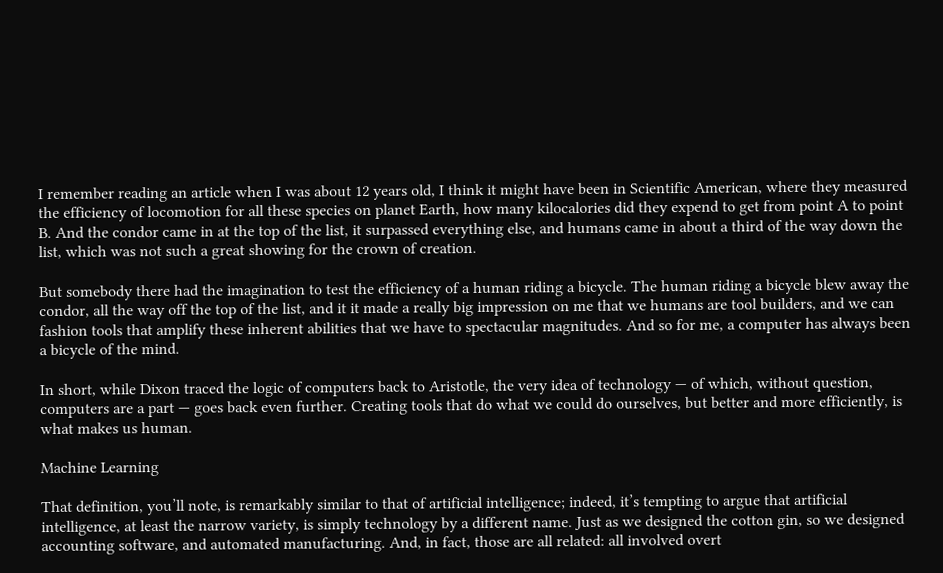I remember reading an article when I was about 12 years old, I think it might have been in Scientific American, where they measured the efficiency of locomotion for all these species on planet Earth, how many kilocalories did they expend to get from point A to point B. And the condor came in at the top of the list, it surpassed everything else, and humans came in about a third of the way down the list, which was not such a great showing for the crown of creation.

But somebody there had the imagination to test the efficiency of a human riding a bicycle. The human riding a bicycle blew away the condor, all the way off the top of the list, and it it made a really big impression on me that we humans are tool builders, and we can fashion tools that amplify these inherent abilities that we have to spectacular magnitudes. And so for me, a computer has always been a bicycle of the mind.

In short, while Dixon traced the logic of computers back to Aristotle, the very idea of technology — of which, without question, computers are a part — goes back even further. Creating tools that do what we could do ourselves, but better and more efficiently, is what makes us human.

Machine Learning

That definition, you’ll note, is remarkably similar to that of artificial intelligence; indeed, it’s tempting to argue that artificial intelligence, at least the narrow variety, is simply technology by a different name. Just as we designed the cotton gin, so we designed accounting software, and automated manufacturing. And, in fact, those are all related: all involved overt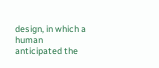design, in which a human anticipated the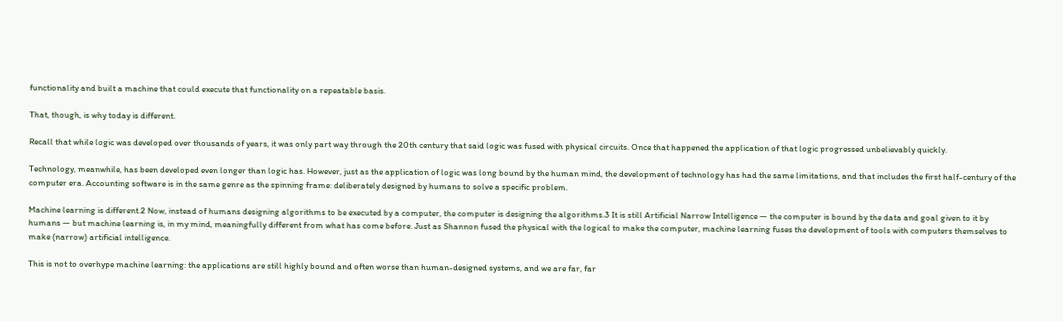functionality and built a machine that could execute that functionality on a repeatable basis.

That, though, is why today is different.

Recall that while logic was developed over thousands of years, it was only part way through the 20th century that said logic was fused with physical circuits. Once that happened the application of that logic progressed unbelievably quickly.

Technology, meanwhile, has been developed even longer than logic has. However, just as the application of logic was long bound by the human mind, the development of technology has had the same limitations, and that includes the first half-century of the computer era. Accounting software is in the same genre as the spinning frame: deliberately designed by humans to solve a specific problem.

Machine learning is different.2 Now, instead of humans designing algorithms to be executed by a computer, the computer is designing the algorithms.3 It is still Artificial Narrow Intelligence — the computer is bound by the data and goal given to it by humans — but machine learning is, in my mind, meaningfully different from what has come before. Just as Shannon fused the physical with the logical to make the computer, machine learning fuses the development of tools with computers themselves to make (narrow) artificial intelligence.

This is not to overhype machine learning: the applications are still highly bound and often worse than human-designed systems, and we are far, far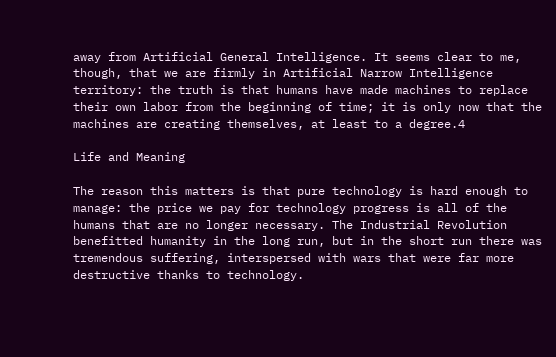away from Artificial General Intelligence. It seems clear to me, though, that we are firmly in Artificial Narrow Intelligence territory: the truth is that humans have made machines to replace their own labor from the beginning of time; it is only now that the machines are creating themselves, at least to a degree.4

Life and Meaning

The reason this matters is that pure technology is hard enough to manage: the price we pay for technology progress is all of the humans that are no longer necessary. The Industrial Revolution benefitted humanity in the long run, but in the short run there was tremendous suffering, interspersed with wars that were far more destructive thanks to technology.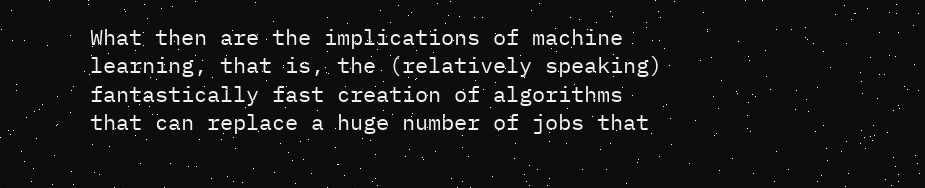What then are the implications of machine learning, that is, the (relatively speaking) fantastically fast creation of algorithms that can replace a huge number of jobs that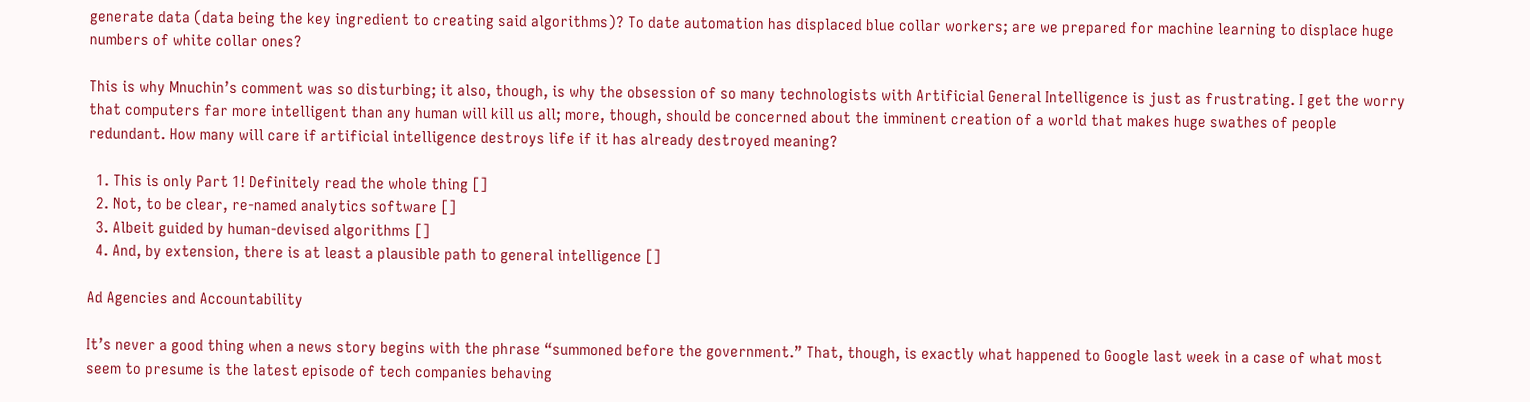generate data (data being the key ingredient to creating said algorithms)? To date automation has displaced blue collar workers; are we prepared for machine learning to displace huge numbers of white collar ones?

This is why Mnuchin’s comment was so disturbing; it also, though, is why the obsession of so many technologists with Artificial General Intelligence is just as frustrating. I get the worry that computers far more intelligent than any human will kill us all; more, though, should be concerned about the imminent creation of a world that makes huge swathes of people redundant. How many will care if artificial intelligence destroys life if it has already destroyed meaning?

  1. This is only Part 1! Definitely read the whole thing []
  2. Not, to be clear, re-named analytics software []
  3. Albeit guided by human-devised algorithms []
  4. And, by extension, there is at least a plausible path to general intelligence []

Ad Agencies and Accountability

It’s never a good thing when a news story begins with the phrase “summoned before the government.” That, though, is exactly what happened to Google last week in a case of what most seem to presume is the latest episode of tech companies behaving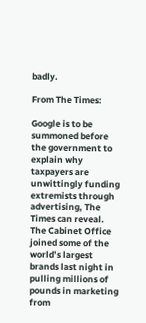badly.

From The Times:

Google is to be summoned before the government to explain why taxpayers are unwittingly funding extremists through advertising, The Times can reveal. The Cabinet Office joined some of the world’s largest brands last night in pulling millions of pounds in marketing from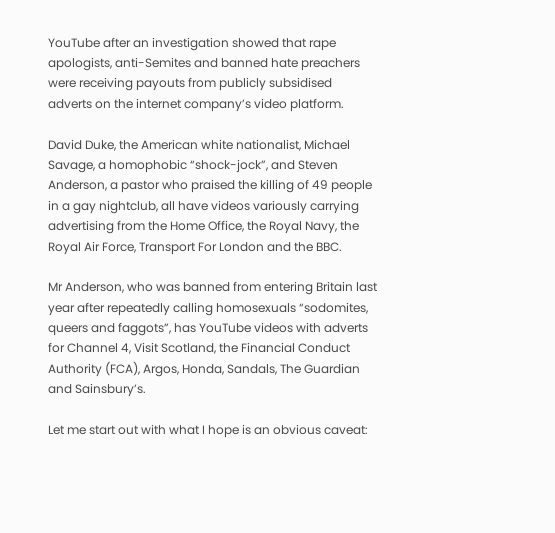YouTube after an investigation showed that rape apologists, anti-Semites and banned hate preachers were receiving payouts from publicly subsidised adverts on the internet company’s video platform.

David Duke, the American white nationalist, Michael Savage, a homophobic “shock-jock”, and Steven Anderson, a pastor who praised the killing of 49 people in a gay nightclub, all have videos variously carrying advertising from the Home Office, the Royal Navy, the Royal Air Force, Transport For London and the BBC.

Mr Anderson, who was banned from entering Britain last year after repeatedly calling homosexuals “sodomites, queers and faggots”, has YouTube videos with adverts for Channel 4, Visit Scotland, the Financial Conduct Authority (FCA), Argos, Honda, Sandals, The Guardian and Sainsbury’s.

Let me start out with what I hope is an obvious caveat: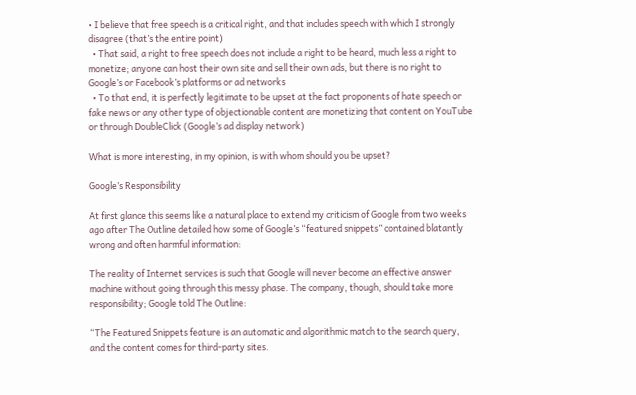• I believe that free speech is a critical right, and that includes speech with which I strongly disagree (that’s the entire point)
  • That said, a right to free speech does not include a right to be heard, much less a right to monetize; anyone can host their own site and sell their own ads, but there is no right to Google’s or Facebook’s platforms or ad networks
  • To that end, it is perfectly legitimate to be upset at the fact proponents of hate speech or fake news or any other type of objectionable content are monetizing that content on YouTube or through DoubleClick (Google’s ad display network)

What is more interesting, in my opinion, is with whom should you be upset?

Google’s Responsibility

At first glance this seems like a natural place to extend my criticism of Google from two weeks ago after The Outline detailed how some of Google’s “featured snippets” contained blatantly wrong and often harmful information:

The reality of Internet services is such that Google will never become an effective answer machine without going through this messy phase. The company, though, should take more responsibility; Google told The Outline:

“The Featured Snippets feature is an automatic and algorithmic match to the search query, and the content comes for third-party sites.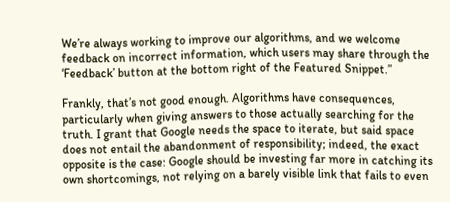We’re always working to improve our algorithms, and we welcome feedback on incorrect information, which users may share through the ‘Feedback’ button at the bottom right of the Featured Snippet.”

Frankly, that’s not good enough. Algorithms have consequences, particularly when giving answers to those actually searching for the truth. I grant that Google needs the space to iterate, but said space does not entail the abandonment of responsibility; indeed, the exact opposite is the case: Google should be investing far more in catching its own shortcomings, not relying on a barely visible link that fails to even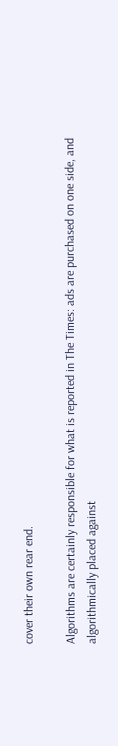cover their own rear end.

Algorithms are certainly responsible for what is reported in The Times: ads are purchased on one side, and algorithmically placed against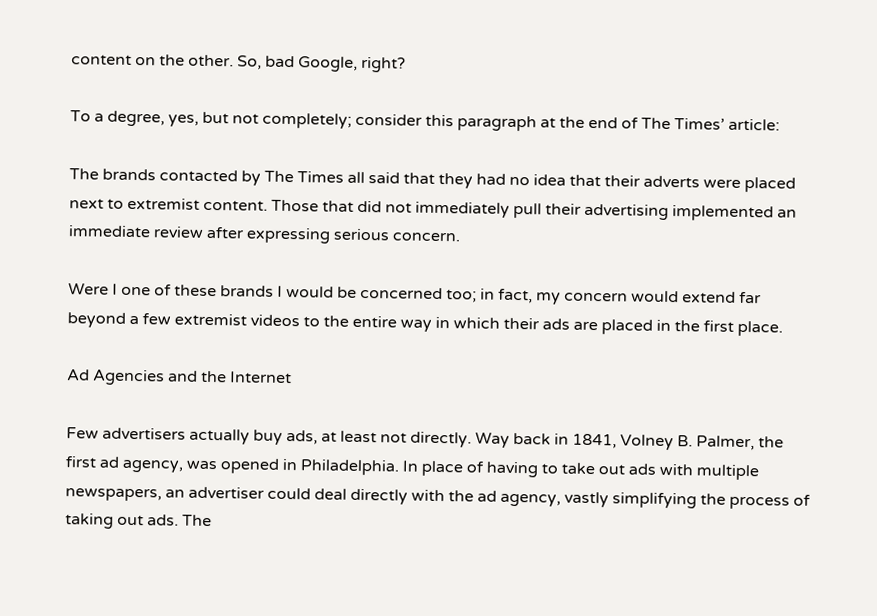content on the other. So, bad Google, right?

To a degree, yes, but not completely; consider this paragraph at the end of The Times’ article:

The brands contacted by The Times all said that they had no idea that their adverts were placed next to extremist content. Those that did not immediately pull their advertising implemented an immediate review after expressing serious concern.

Were I one of these brands I would be concerned too; in fact, my concern would extend far beyond a few extremist videos to the entire way in which their ads are placed in the first place.

Ad Agencies and the Internet

Few advertisers actually buy ads, at least not directly. Way back in 1841, Volney B. Palmer, the first ad agency, was opened in Philadelphia. In place of having to take out ads with multiple newspapers, an advertiser could deal directly with the ad agency, vastly simplifying the process of taking out ads. The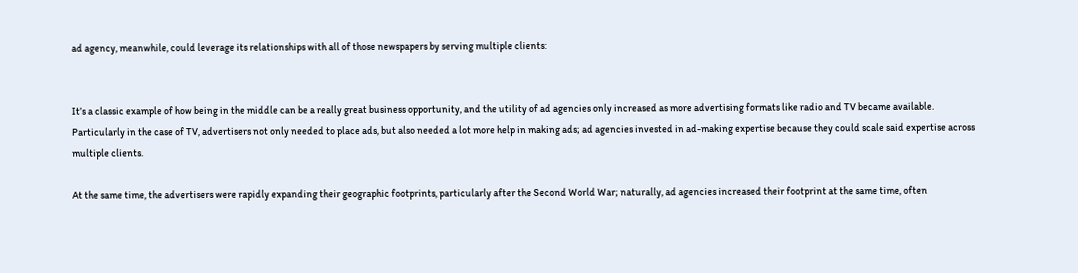ad agency, meanwhile, could leverage its relationships with all of those newspapers by serving multiple clients:


It’s a classic example of how being in the middle can be a really great business opportunity, and the utility of ad agencies only increased as more advertising formats like radio and TV became available. Particularly in the case of TV, advertisers not only needed to place ads, but also needed a lot more help in making ads; ad agencies invested in ad-making expertise because they could scale said expertise across multiple clients.

At the same time, the advertisers were rapidly expanding their geographic footprints, particularly after the Second World War; naturally, ad agencies increased their footprint at the same time, often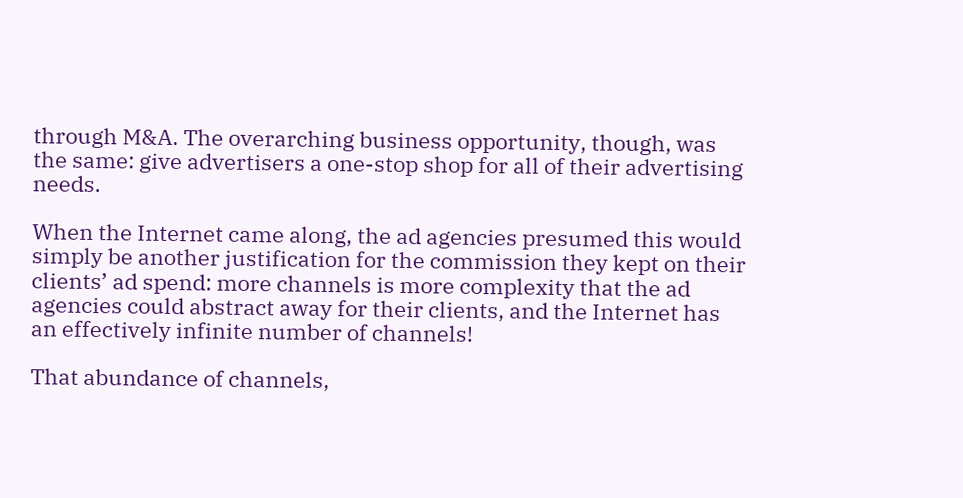through M&A. The overarching business opportunity, though, was the same: give advertisers a one-stop shop for all of their advertising needs.

When the Internet came along, the ad agencies presumed this would simply be another justification for the commission they kept on their clients’ ad spend: more channels is more complexity that the ad agencies could abstract away for their clients, and the Internet has an effectively infinite number of channels!

That abundance of channels,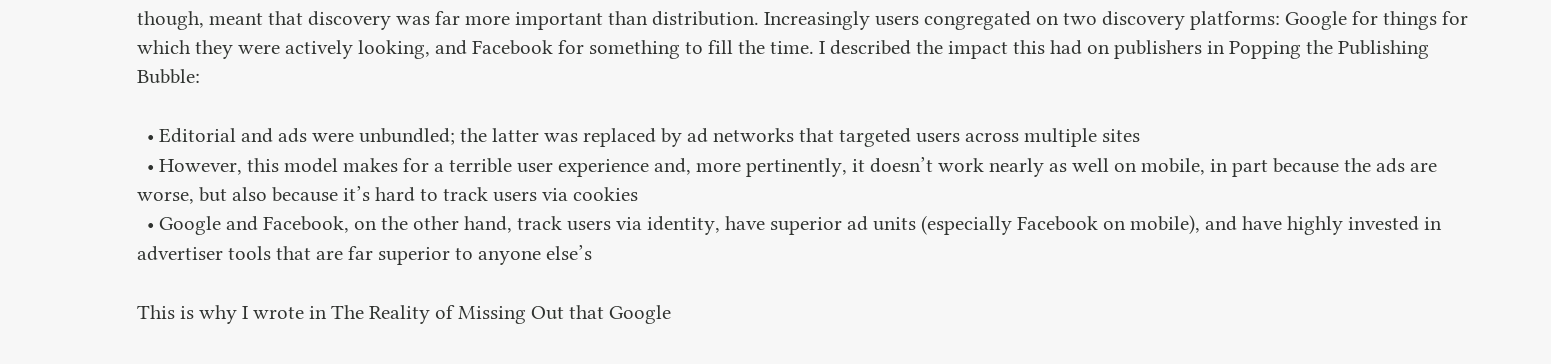though, meant that discovery was far more important than distribution. Increasingly users congregated on two discovery platforms: Google for things for which they were actively looking, and Facebook for something to fill the time. I described the impact this had on publishers in Popping the Publishing Bubble:

  • Editorial and ads were unbundled; the latter was replaced by ad networks that targeted users across multiple sites
  • However, this model makes for a terrible user experience and, more pertinently, it doesn’t work nearly as well on mobile, in part because the ads are worse, but also because it’s hard to track users via cookies
  • Google and Facebook, on the other hand, track users via identity, have superior ad units (especially Facebook on mobile), and have highly invested in advertiser tools that are far superior to anyone else’s

This is why I wrote in The Reality of Missing Out that Google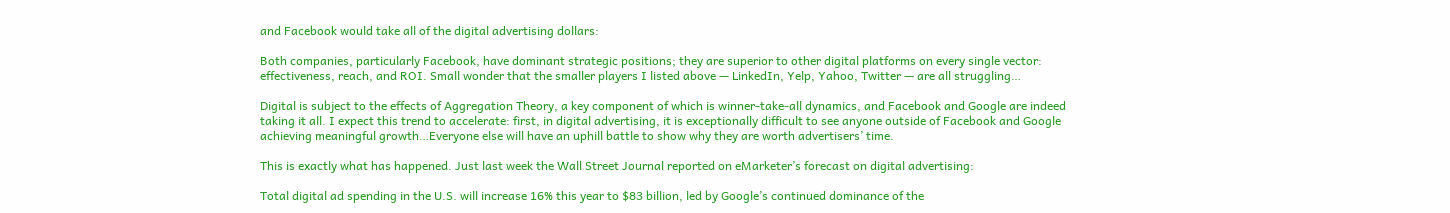and Facebook would take all of the digital advertising dollars:

Both companies, particularly Facebook, have dominant strategic positions; they are superior to other digital platforms on every single vector: effectiveness, reach, and ROI. Small wonder that the smaller players I listed above — LinkedIn, Yelp, Yahoo, Twitter — are all struggling…

Digital is subject to the effects of Aggregation Theory, a key component of which is winner-take-all dynamics, and Facebook and Google are indeed taking it all. I expect this trend to accelerate: first, in digital advertising, it is exceptionally difficult to see anyone outside of Facebook and Google achieving meaningful growth…Everyone else will have an uphill battle to show why they are worth advertisers’ time.

This is exactly what has happened. Just last week the Wall Street Journal reported on eMarketer’s forecast on digital advertising:

Total digital ad spending in the U.S. will increase 16% this year to $83 billion, led by Google’s continued dominance of the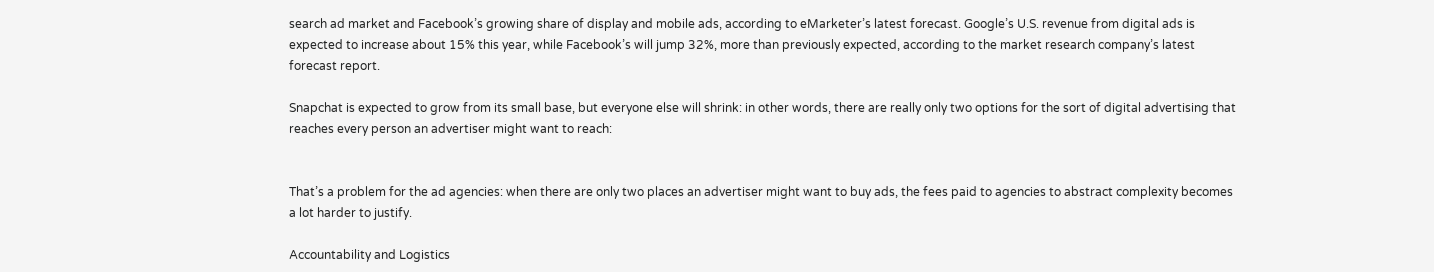search ad market and Facebook’s growing share of display and mobile ads, according to eMarketer’s latest forecast. Google’s U.S. revenue from digital ads is expected to increase about 15% this year, while Facebook’s will jump 32%, more than previously expected, according to the market research company’s latest forecast report.

Snapchat is expected to grow from its small base, but everyone else will shrink: in other words, there are really only two options for the sort of digital advertising that reaches every person an advertiser might want to reach:


That’s a problem for the ad agencies: when there are only two places an advertiser might want to buy ads, the fees paid to agencies to abstract complexity becomes a lot harder to justify.

Accountability and Logistics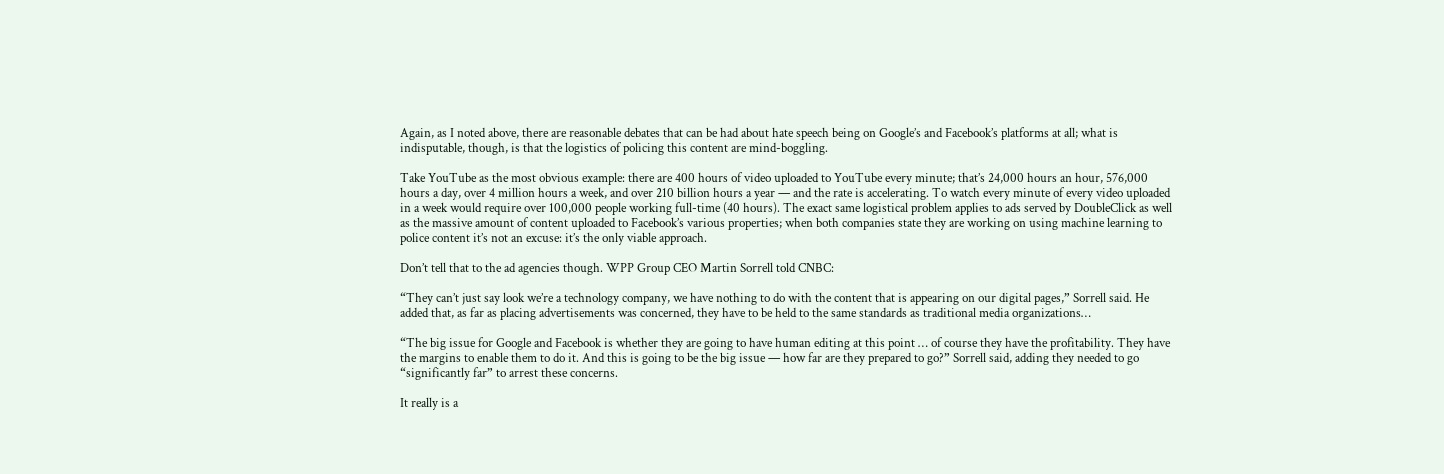Again, as I noted above, there are reasonable debates that can be had about hate speech being on Google’s and Facebook’s platforms at all; what is indisputable, though, is that the logistics of policing this content are mind-boggling.

Take YouTube as the most obvious example: there are 400 hours of video uploaded to YouTube every minute; that’s 24,000 hours an hour, 576,000 hours a day, over 4 million hours a week, and over 210 billion hours a year — and the rate is accelerating. To watch every minute of every video uploaded in a week would require over 100,000 people working full-time (40 hours). The exact same logistical problem applies to ads served by DoubleClick as well as the massive amount of content uploaded to Facebook’s various properties; when both companies state they are working on using machine learning to police content it’s not an excuse: it’s the only viable approach.

Don’t tell that to the ad agencies though. WPP Group CEO Martin Sorrell told CNBC:

“They can’t just say look we’re a technology company, we have nothing to do with the content that is appearing on our digital pages,” Sorrell said. He added that, as far as placing advertisements was concerned, they have to be held to the same standards as traditional media organizations…

“The big issue for Google and Facebook is whether they are going to have human editing at this point … of course they have the profitability. They have the margins to enable them to do it. And this is going to be the big issue — how far are they prepared to go?” Sorrell said, adding they needed to go “significantly far” to arrest these concerns.

It really is a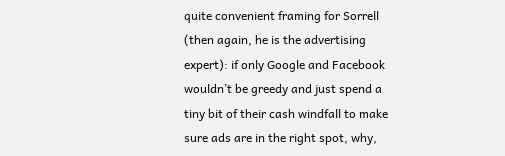quite convenient framing for Sorrell (then again, he is the advertising expert): if only Google and Facebook wouldn’t be greedy and just spend a tiny bit of their cash windfall to make sure ads are in the right spot, why,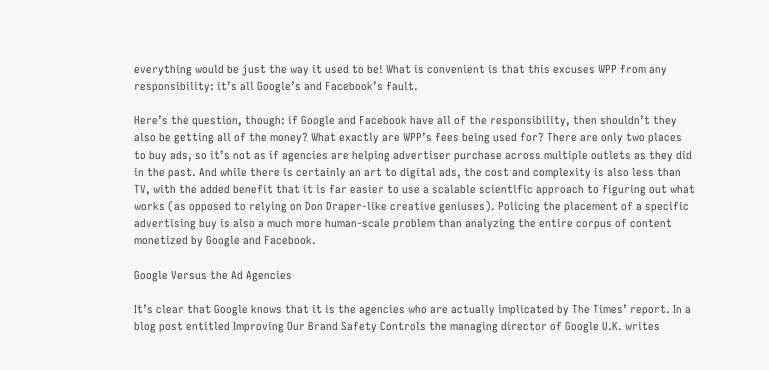everything would be just the way it used to be! What is convenient is that this excuses WPP from any responsibility: it’s all Google’s and Facebook’s fault.

Here’s the question, though: if Google and Facebook have all of the responsibility, then shouldn’t they also be getting all of the money? What exactly are WPP’s fees being used for? There are only two places to buy ads, so it’s not as if agencies are helping advertiser purchase across multiple outlets as they did in the past. And while there is certainly an art to digital ads, the cost and complexity is also less than TV, with the added benefit that it is far easier to use a scalable scientific approach to figuring out what works (as opposed to relying on Don Draper-like creative geniuses). Policing the placement of a specific advertising buy is also a much more human-scale problem than analyzing the entire corpus of content monetized by Google and Facebook.

Google Versus the Ad Agencies

It’s clear that Google knows that it is the agencies who are actually implicated by The Times’ report. In a blog post entitled Improving Our Brand Safety Controls the managing director of Google U.K. writes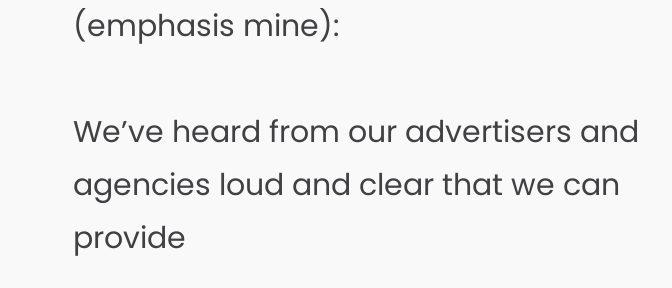(emphasis mine):

We’ve heard from our advertisers and agencies loud and clear that we can provide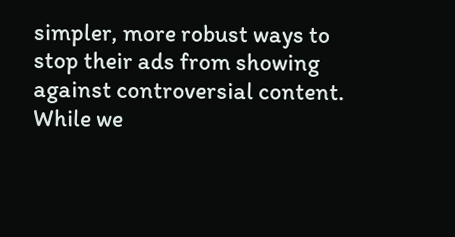simpler, more robust ways to stop their ads from showing against controversial content. While we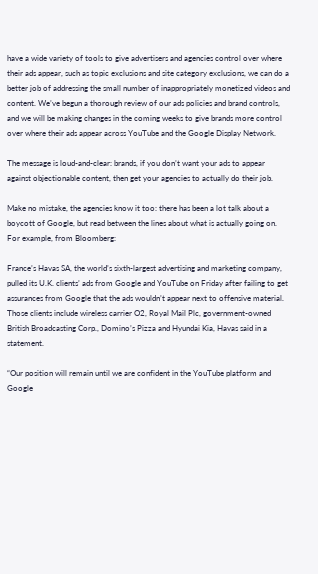have a wide variety of tools to give advertisers and agencies control over where their ads appear, such as topic exclusions and site category exclusions, we can do a better job of addressing the small number of inappropriately monetized videos and content. We’ve begun a thorough review of our ads policies and brand controls, and we will be making changes in the coming weeks to give brands more control over where their ads appear across YouTube and the Google Display Network.

The message is loud-and-clear: brands, if you don’t want your ads to appear against objectionable content, then get your agencies to actually do their job.

Make no mistake, the agencies know it too: there has been a lot talk about a boycott of Google, but read between the lines about what is actually going on. For example, from Bloomberg:

France’s Havas SA, the world’s sixth-largest advertising and marketing company, pulled its U.K. clients’ ads from Google and YouTube on Friday after failing to get assurances from Google that the ads wouldn’t appear next to offensive material. Those clients include wireless carrier O2, Royal Mail Plc, government-owned British Broadcasting Corp., Domino’s Pizza and Hyundai Kia, Havas said in a statement.

“Our position will remain until we are confident in the YouTube platform and Google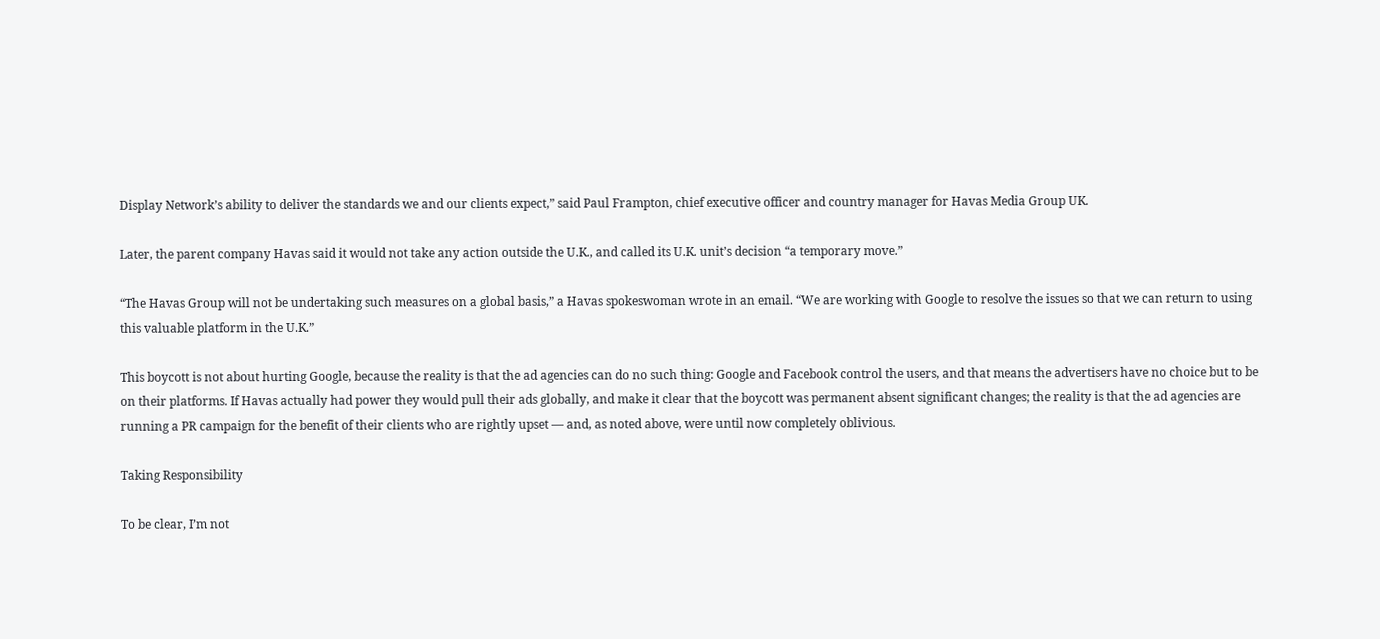Display Network’s ability to deliver the standards we and our clients expect,” said Paul Frampton, chief executive officer and country manager for Havas Media Group UK.

Later, the parent company Havas said it would not take any action outside the U.K., and called its U.K. unit’s decision “a temporary move.”

“The Havas Group will not be undertaking such measures on a global basis,” a Havas spokeswoman wrote in an email. “We are working with Google to resolve the issues so that we can return to using this valuable platform in the U.K.”

This boycott is not about hurting Google, because the reality is that the ad agencies can do no such thing: Google and Facebook control the users, and that means the advertisers have no choice but to be on their platforms. If Havas actually had power they would pull their ads globally, and make it clear that the boycott was permanent absent significant changes; the reality is that the ad agencies are running a PR campaign for the benefit of their clients who are rightly upset — and, as noted above, were until now completely oblivious.

Taking Responsibility

To be clear, I’m not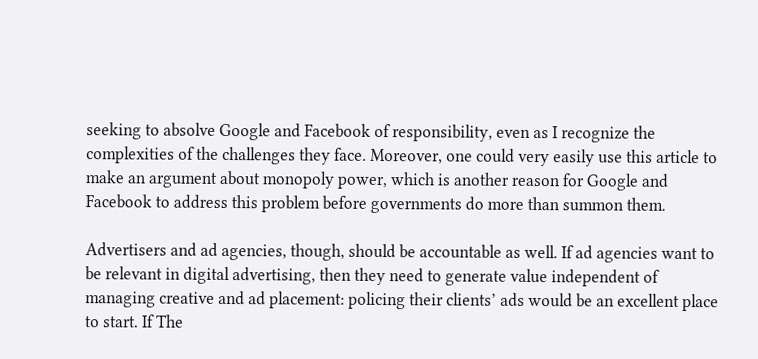seeking to absolve Google and Facebook of responsibility, even as I recognize the complexities of the challenges they face. Moreover, one could very easily use this article to make an argument about monopoly power, which is another reason for Google and Facebook to address this problem before governments do more than summon them.

Advertisers and ad agencies, though, should be accountable as well. If ad agencies want to be relevant in digital advertising, then they need to generate value independent of managing creative and ad placement: policing their clients’ ads would be an excellent place to start. If The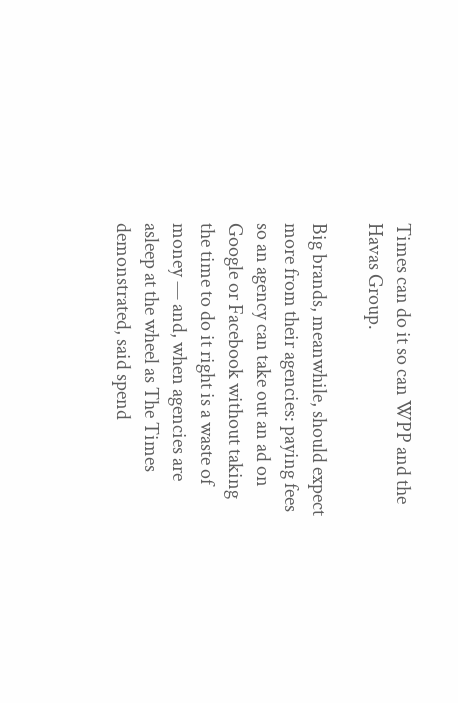Times can do it so can WPP and the Havas Group.

Big brands, meanwhile, should expect more from their agencies: paying fees so an agency can take out an ad on Google or Facebook without taking the time to do it right is a waste of money — and, when agencies are asleep at the wheel as The Times demonstrated, said spend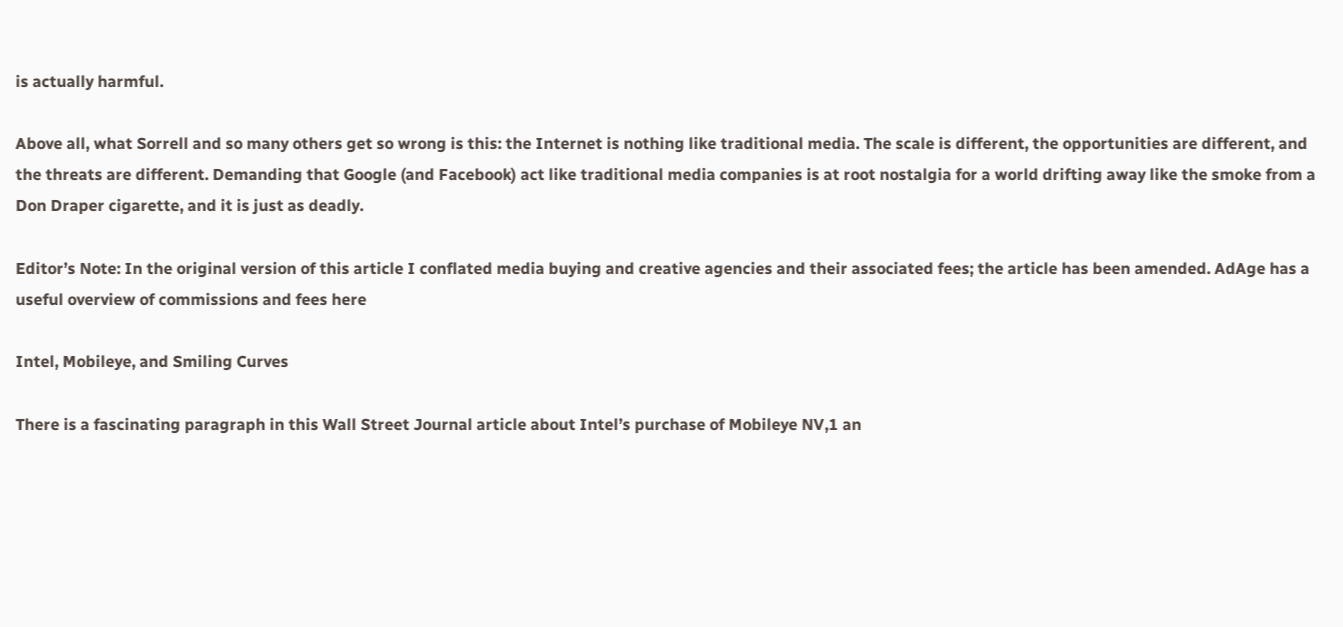is actually harmful.

Above all, what Sorrell and so many others get so wrong is this: the Internet is nothing like traditional media. The scale is different, the opportunities are different, and the threats are different. Demanding that Google (and Facebook) act like traditional media companies is at root nostalgia for a world drifting away like the smoke from a Don Draper cigarette, and it is just as deadly.

Editor’s Note: In the original version of this article I conflated media buying and creative agencies and their associated fees; the article has been amended. AdAge has a useful overview of commissions and fees here

Intel, Mobileye, and Smiling Curves

There is a fascinating paragraph in this Wall Street Journal article about Intel’s purchase of Mobileye NV,1 an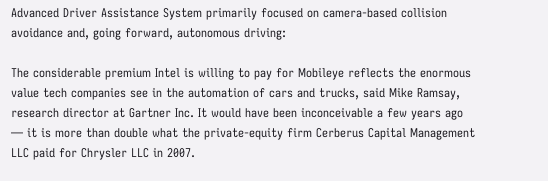Advanced Driver Assistance System primarily focused on camera-based collision avoidance and, going forward, autonomous driving:

The considerable premium Intel is willing to pay for Mobileye reflects the enormous value tech companies see in the automation of cars and trucks, said Mike Ramsay, research director at Gartner Inc. It would have been inconceivable a few years ago — it is more than double what the private-equity firm Cerberus Capital Management LLC paid for Chrysler LLC in 2007.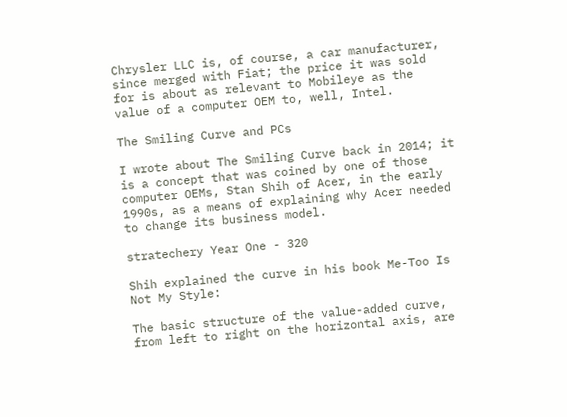Chrysler LLC is, of course, a car manufacturer, since merged with Fiat; the price it was sold for is about as relevant to Mobileye as the value of a computer OEM to, well, Intel.

The Smiling Curve and PCs

I wrote about The Smiling Curve back in 2014; it is a concept that was coined by one of those computer OEMs, Stan Shih of Acer, in the early 1990s, as a means of explaining why Acer needed to change its business model.

stratechery Year One - 320

Shih explained the curve in his book Me-Too Is Not My Style:

The basic structure of the value-added curve, from left to right on the horizontal axis, are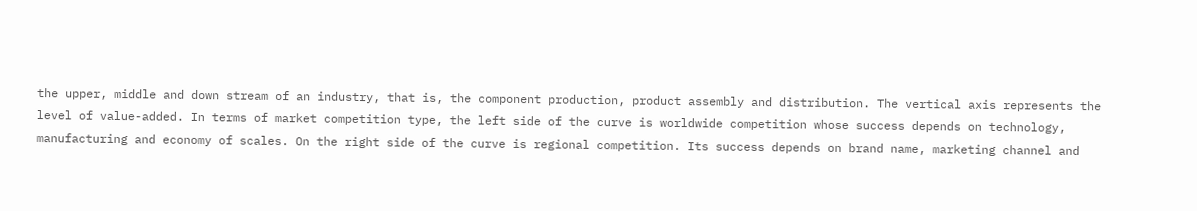the upper, middle and down stream of an industry, that is, the component production, product assembly and distribution. The vertical axis represents the level of value-added. In terms of market competition type, the left side of the curve is worldwide competition whose success depends on technology, manufacturing and economy of scales. On the right side of the curve is regional competition. Its success depends on brand name, marketing channel and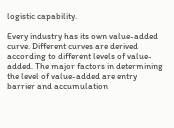logistic capability.

Every industry has its own value-added curve. Different curves are derived according to different levels of value-added. The major factors in determining the level of value-added are entry barrier and accumulation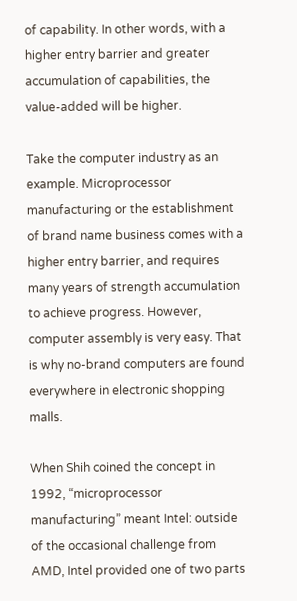of capability. In other words, with a higher entry barrier and greater accumulation of capabilities, the value-added will be higher.

Take the computer industry as an example. Microprocessor manufacturing or the establishment of brand name business comes with a higher entry barrier, and requires many years of strength accumulation to achieve progress. However, computer assembly is very easy. That is why no-brand computers are found everywhere in electronic shopping malls.

When Shih coined the concept in 1992, “microprocessor manufacturing” meant Intel: outside of the occasional challenge from AMD, Intel provided one of two parts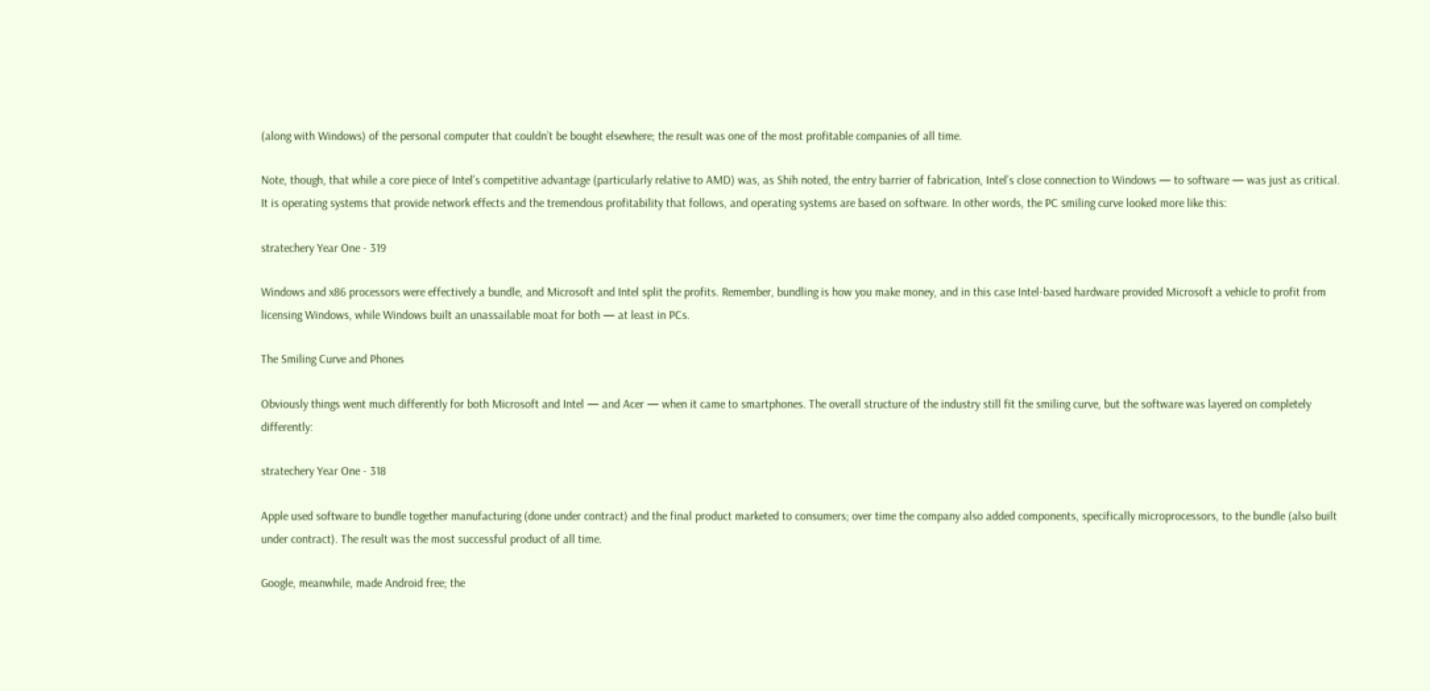(along with Windows) of the personal computer that couldn’t be bought elsewhere; the result was one of the most profitable companies of all time.

Note, though, that while a core piece of Intel’s competitive advantage (particularly relative to AMD) was, as Shih noted, the entry barrier of fabrication, Intel’s close connection to Windows — to software — was just as critical. It is operating systems that provide network effects and the tremendous profitability that follows, and operating systems are based on software. In other words, the PC smiling curve looked more like this:

stratechery Year One - 319

Windows and x86 processors were effectively a bundle, and Microsoft and Intel split the profits. Remember, bundling is how you make money, and in this case Intel-based hardware provided Microsoft a vehicle to profit from licensing Windows, while Windows built an unassailable moat for both — at least in PCs.

The Smiling Curve and Phones

Obviously things went much differently for both Microsoft and Intel — and Acer — when it came to smartphones. The overall structure of the industry still fit the smiling curve, but the software was layered on completely differently:

stratechery Year One - 318

Apple used software to bundle together manufacturing (done under contract) and the final product marketed to consumers; over time the company also added components, specifically microprocessors, to the bundle (also built under contract). The result was the most successful product of all time.

Google, meanwhile, made Android free; the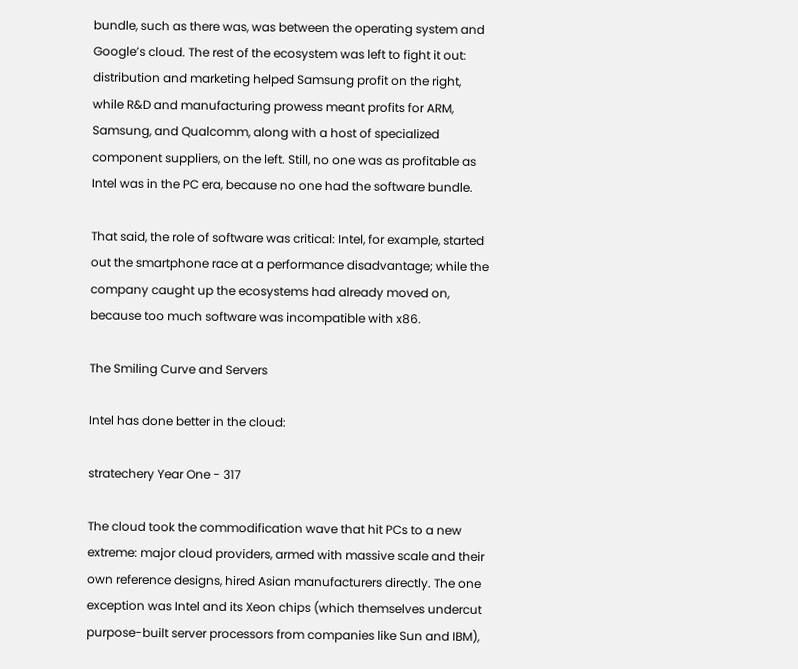bundle, such as there was, was between the operating system and Google’s cloud. The rest of the ecosystem was left to fight it out: distribution and marketing helped Samsung profit on the right, while R&D and manufacturing prowess meant profits for ARM, Samsung, and Qualcomm, along with a host of specialized component suppliers, on the left. Still, no one was as profitable as Intel was in the PC era, because no one had the software bundle.

That said, the role of software was critical: Intel, for example, started out the smartphone race at a performance disadvantage; while the company caught up the ecosystems had already moved on, because too much software was incompatible with x86.

The Smiling Curve and Servers

Intel has done better in the cloud:

stratechery Year One - 317

The cloud took the commodification wave that hit PCs to a new extreme: major cloud providers, armed with massive scale and their own reference designs, hired Asian manufacturers directly. The one exception was Intel and its Xeon chips (which themselves undercut purpose-built server processors from companies like Sun and IBM),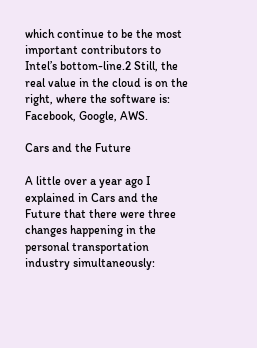which continue to be the most important contributors to Intel’s bottom-line.2 Still, the real value in the cloud is on the right, where the software is: Facebook, Google, AWS.

Cars and the Future

A little over a year ago I explained in Cars and the Future that there were three changes happening in the personal transportation industry simultaneously: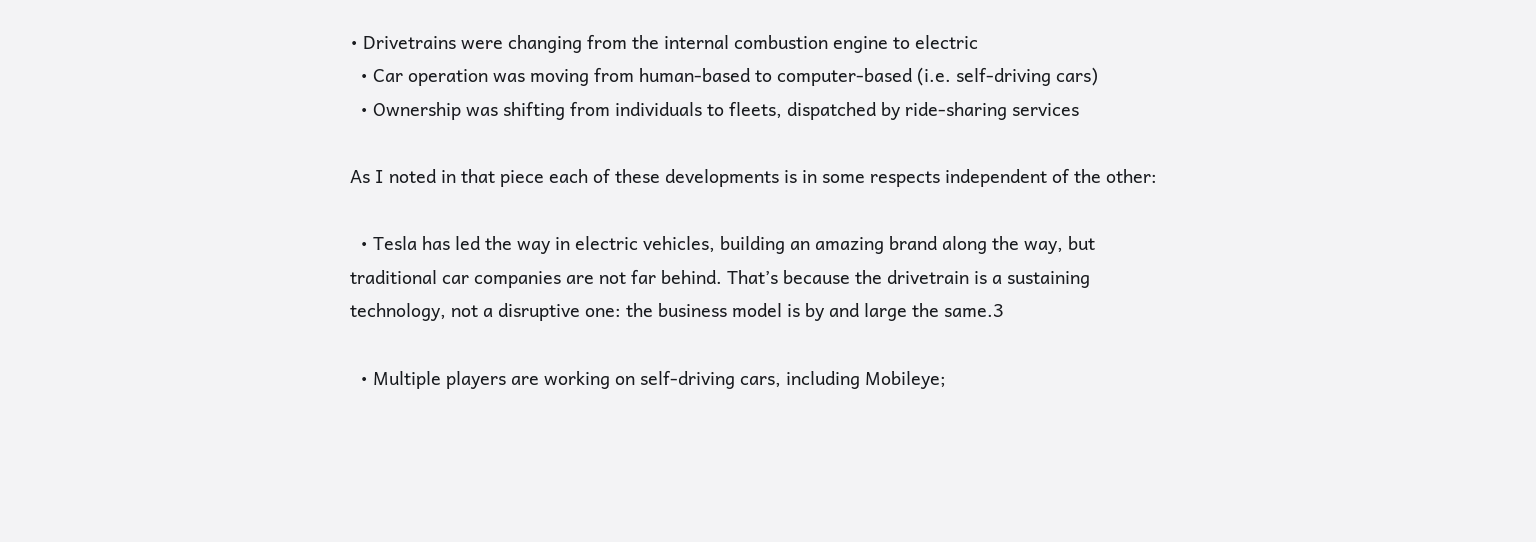• Drivetrains were changing from the internal combustion engine to electric
  • Car operation was moving from human-based to computer-based (i.e. self-driving cars)
  • Ownership was shifting from individuals to fleets, dispatched by ride-sharing services

As I noted in that piece each of these developments is in some respects independent of the other:

  • Tesla has led the way in electric vehicles, building an amazing brand along the way, but traditional car companies are not far behind. That’s because the drivetrain is a sustaining technology, not a disruptive one: the business model is by and large the same.3

  • Multiple players are working on self-driving cars, including Mobileye;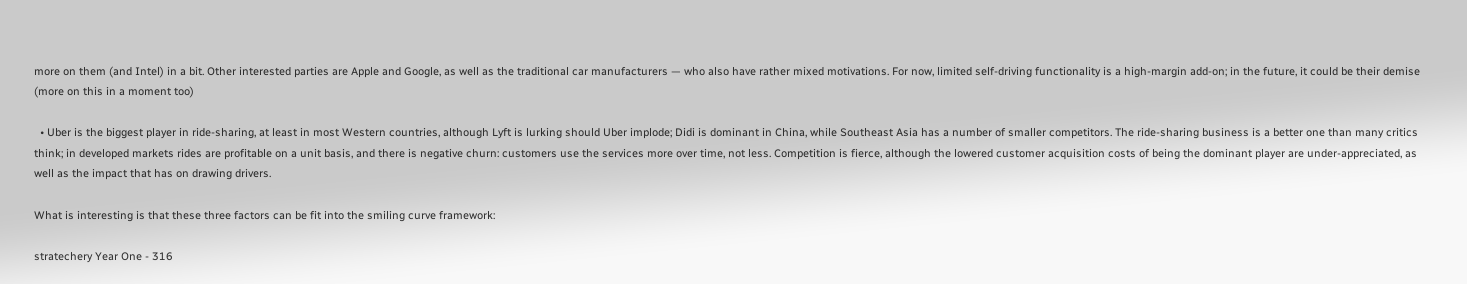more on them (and Intel) in a bit. Other interested parties are Apple and Google, as well as the traditional car manufacturers — who also have rather mixed motivations. For now, limited self-driving functionality is a high-margin add-on; in the future, it could be their demise (more on this in a moment too)

  • Uber is the biggest player in ride-sharing, at least in most Western countries, although Lyft is lurking should Uber implode; Didi is dominant in China, while Southeast Asia has a number of smaller competitors. The ride-sharing business is a better one than many critics think; in developed markets rides are profitable on a unit basis, and there is negative churn: customers use the services more over time, not less. Competition is fierce, although the lowered customer acquisition costs of being the dominant player are under-appreciated, as well as the impact that has on drawing drivers.

What is interesting is that these three factors can be fit into the smiling curve framework:

stratechery Year One - 316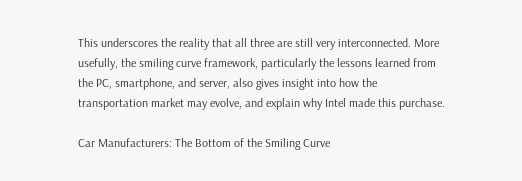This underscores the reality that all three are still very interconnected. More usefully, the smiling curve framework, particularly the lessons learned from the PC, smartphone, and server, also gives insight into how the transportation market may evolve, and explain why Intel made this purchase.

Car Manufacturers: The Bottom of the Smiling Curve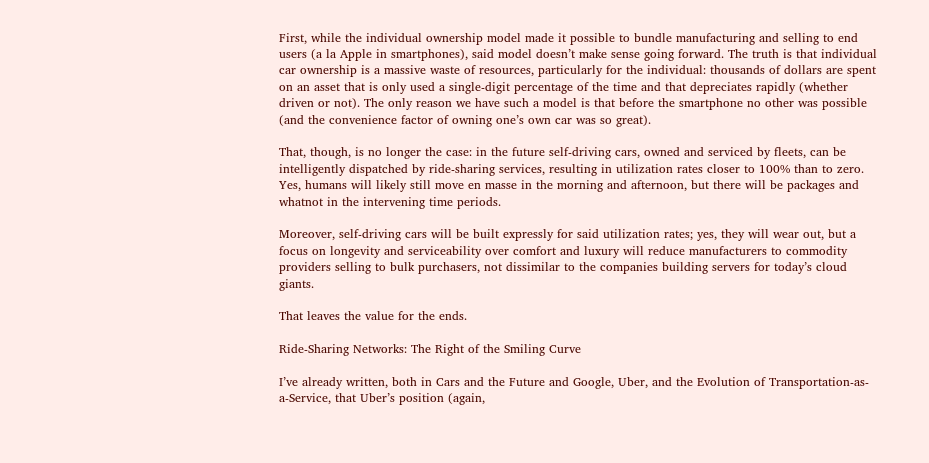First, while the individual ownership model made it possible to bundle manufacturing and selling to end users (a la Apple in smartphones), said model doesn’t make sense going forward. The truth is that individual car ownership is a massive waste of resources, particularly for the individual: thousands of dollars are spent on an asset that is only used a single-digit percentage of the time and that depreciates rapidly (whether driven or not). The only reason we have such a model is that before the smartphone no other was possible (and the convenience factor of owning one’s own car was so great).

That, though, is no longer the case: in the future self-driving cars, owned and serviced by fleets, can be intelligently dispatched by ride-sharing services, resulting in utilization rates closer to 100% than to zero. Yes, humans will likely still move en masse in the morning and afternoon, but there will be packages and whatnot in the intervening time periods.

Moreover, self-driving cars will be built expressly for said utilization rates; yes, they will wear out, but a focus on longevity and serviceability over comfort and luxury will reduce manufacturers to commodity providers selling to bulk purchasers, not dissimilar to the companies building servers for today’s cloud giants.

That leaves the value for the ends.

Ride-Sharing Networks: The Right of the Smiling Curve

I’ve already written, both in Cars and the Future and Google, Uber, and the Evolution of Transportation-as-a-Service, that Uber’s position (again,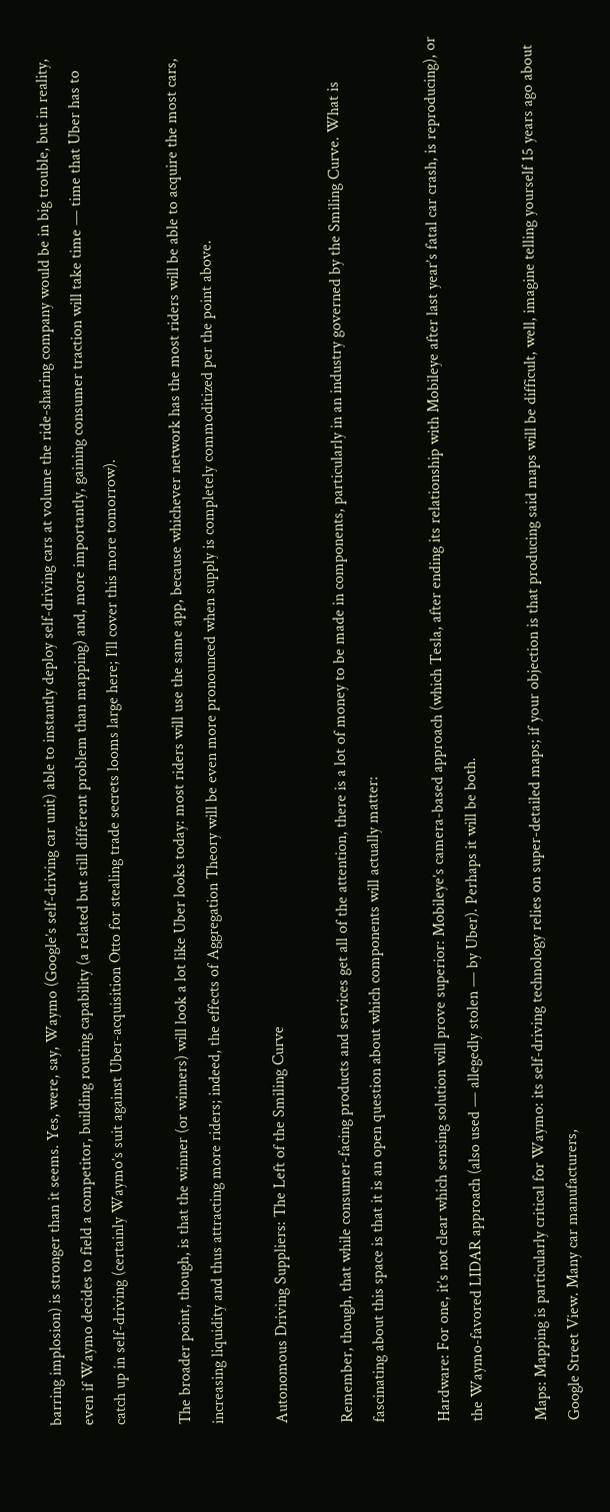barring implosion) is stronger than it seems. Yes, were, say, Waymo (Google’s self-driving car unit) able to instantly deploy self-driving cars at volume the ride-sharing company would be in big trouble, but in reality, even if Waymo decides to field a competitor, building routing capability (a related but still different problem than mapping) and, more importantly, gaining consumer traction will take time — time that Uber has to catch up in self-driving (certainly Waymo’s suit against Uber-acquisition Otto for stealing trade secrets looms large here; I’ll cover this more tomorrow).

The broader point, though, is that the winner (or winners) will look a lot like Uber looks today: most riders will use the same app, because whichever network has the most riders will be able to acquire the most cars, increasing liquidity and thus attracting more riders; indeed, the effects of Aggregation Theory will be even more pronounced when supply is completely commoditized per the point above.

Autonomous Driving Suppliers: The Left of the Smiling Curve

Remember, though, that while consumer-facing products and services get all of the attention, there is a lot of money to be made in components, particularly in an industry governed by the Smiling Curve. What is fascinating about this space is that it is an open question about which components will actually matter:

Hardware: For one, it’s not clear which sensing solution will prove superior: Mobileye’s camera-based approach (which Tesla, after ending its relationship with Mobileye after last year’s fatal car crash, is reproducing), or the Waymo-favored LIDAR approach (also used — allegedly stolen — by Uber). Perhaps it will be both.

Maps: Mapping is particularly critical for Waymo: its self-driving technology relies on super-detailed maps; if your objection is that producing said maps will be difficult, well, imagine telling yourself 15 years ago about Google Street View. Many car manufacturers,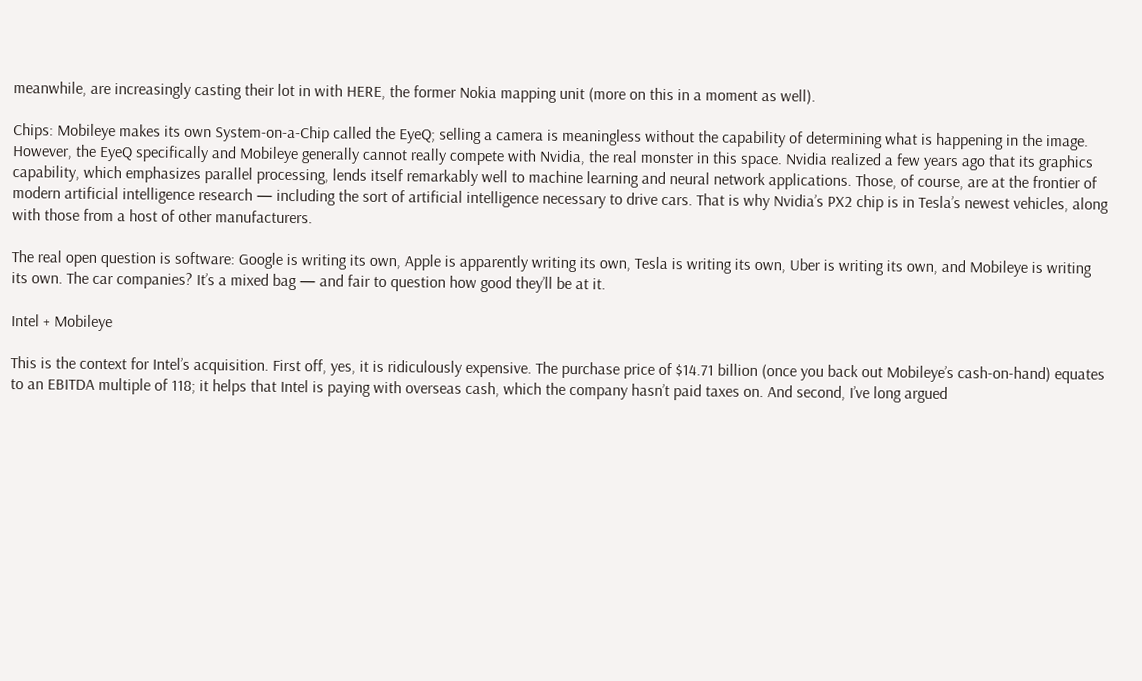meanwhile, are increasingly casting their lot in with HERE, the former Nokia mapping unit (more on this in a moment as well).

Chips: Mobileye makes its own System-on-a-Chip called the EyeQ; selling a camera is meaningless without the capability of determining what is happening in the image. However, the EyeQ specifically and Mobileye generally cannot really compete with Nvidia, the real monster in this space. Nvidia realized a few years ago that its graphics capability, which emphasizes parallel processing, lends itself remarkably well to machine learning and neural network applications. Those, of course, are at the frontier of modern artificial intelligence research — including the sort of artificial intelligence necessary to drive cars. That is why Nvidia’s PX2 chip is in Tesla’s newest vehicles, along with those from a host of other manufacturers.

The real open question is software: Google is writing its own, Apple is apparently writing its own, Tesla is writing its own, Uber is writing its own, and Mobileye is writing its own. The car companies? It’s a mixed bag — and fair to question how good they’ll be at it.

Intel + Mobileye

This is the context for Intel’s acquisition. First off, yes, it is ridiculously expensive. The purchase price of $14.71 billion (once you back out Mobileye’s cash-on-hand) equates to an EBITDA multiple of 118; it helps that Intel is paying with overseas cash, which the company hasn’t paid taxes on. And second, I’ve long argued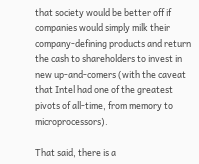that society would be better off if companies would simply milk their company-defining products and return the cash to shareholders to invest in new up-and-comers (with the caveat that Intel had one of the greatest pivots of all-time, from memory to microprocessors).

That said, there is a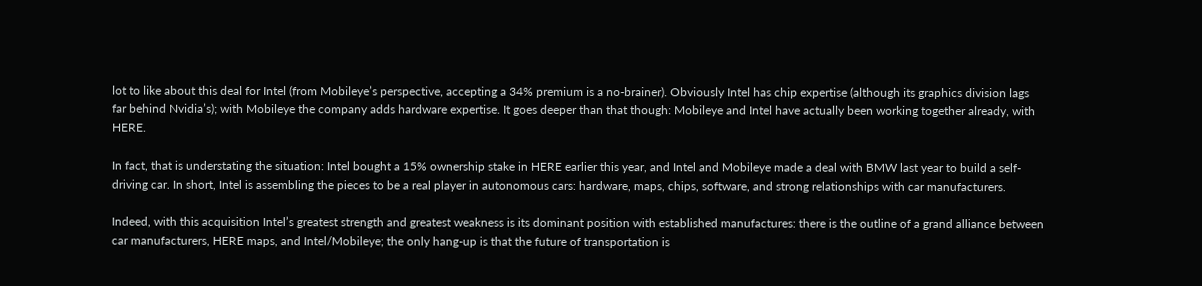lot to like about this deal for Intel (from Mobileye’s perspective, accepting a 34% premium is a no-brainer). Obviously Intel has chip expertise (although its graphics division lags far behind Nvidia’s); with Mobileye the company adds hardware expertise. It goes deeper than that though: Mobileye and Intel have actually been working together already, with HERE.

In fact, that is understating the situation: Intel bought a 15% ownership stake in HERE earlier this year, and Intel and Mobileye made a deal with BMW last year to build a self-driving car. In short, Intel is assembling the pieces to be a real player in autonomous cars: hardware, maps, chips, software, and strong relationships with car manufacturers.

Indeed, with this acquisition Intel’s greatest strength and greatest weakness is its dominant position with established manufactures: there is the outline of a grand alliance between car manufacturers, HERE maps, and Intel/Mobileye; the only hang-up is that the future of transportation is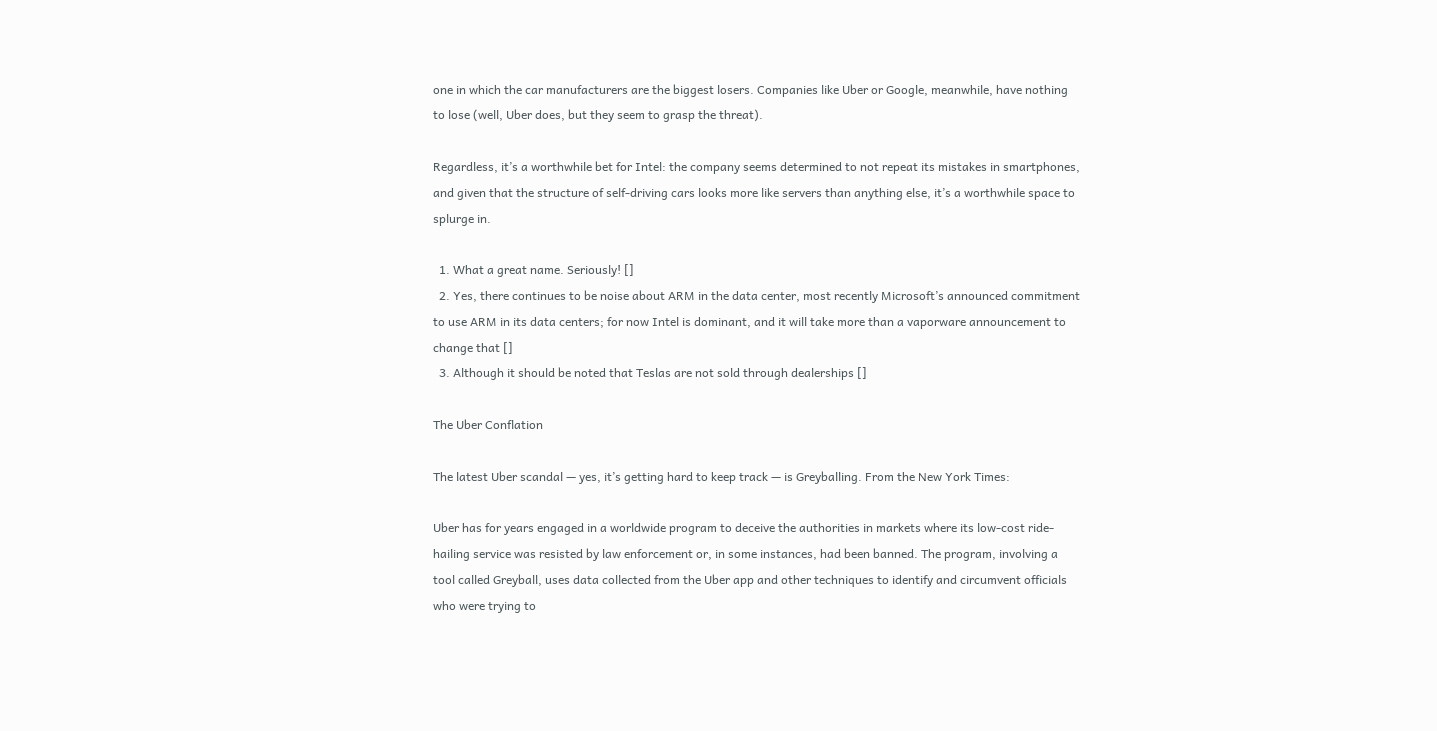one in which the car manufacturers are the biggest losers. Companies like Uber or Google, meanwhile, have nothing to lose (well, Uber does, but they seem to grasp the threat).

Regardless, it’s a worthwhile bet for Intel: the company seems determined to not repeat its mistakes in smartphones, and given that the structure of self-driving cars looks more like servers than anything else, it’s a worthwhile space to splurge in.

  1. What a great name. Seriously! []
  2. Yes, there continues to be noise about ARM in the data center, most recently Microsoft’s announced commitment to use ARM in its data centers; for now Intel is dominant, and it will take more than a vaporware announcement to change that []
  3. Although it should be noted that Teslas are not sold through dealerships []

The Uber Conflation

The latest Uber scandal — yes, it’s getting hard to keep track — is Greyballing. From the New York Times:

Uber has for years engaged in a worldwide program to deceive the authorities in markets where its low-cost ride-hailing service was resisted by law enforcement or, in some instances, had been banned. The program, involving a tool called Greyball, uses data collected from the Uber app and other techniques to identify and circumvent officials who were trying to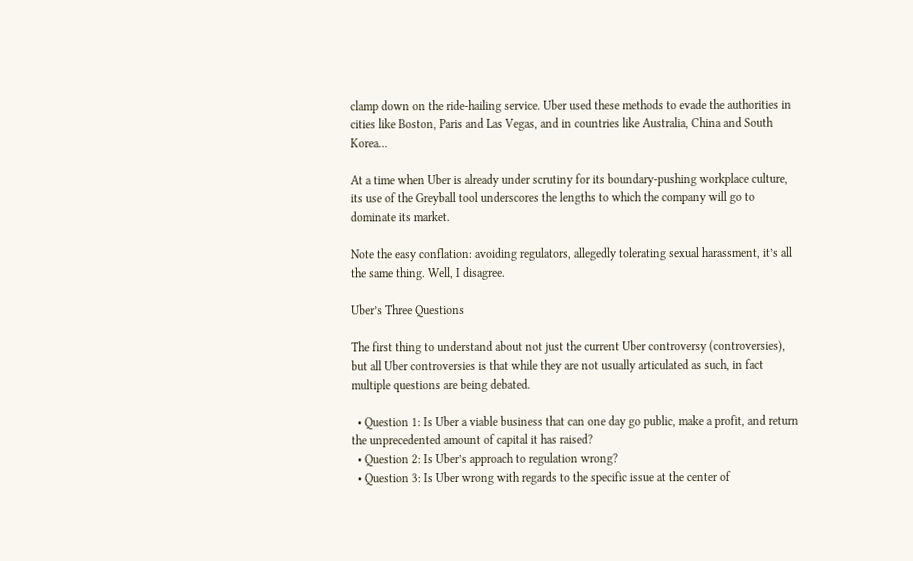clamp down on the ride-hailing service. Uber used these methods to evade the authorities in cities like Boston, Paris and Las Vegas, and in countries like Australia, China and South Korea…

At a time when Uber is already under scrutiny for its boundary-pushing workplace culture, its use of the Greyball tool underscores the lengths to which the company will go to dominate its market.

Note the easy conflation: avoiding regulators, allegedly tolerating sexual harassment, it’s all the same thing. Well, I disagree.

Uber’s Three Questions

The first thing to understand about not just the current Uber controversy (controversies), but all Uber controversies is that while they are not usually articulated as such, in fact multiple questions are being debated.

  • Question 1: Is Uber a viable business that can one day go public, make a profit, and return the unprecedented amount of capital it has raised?
  • Question 2: Is Uber’s approach to regulation wrong?
  • Question 3: Is Uber wrong with regards to the specific issue at the center of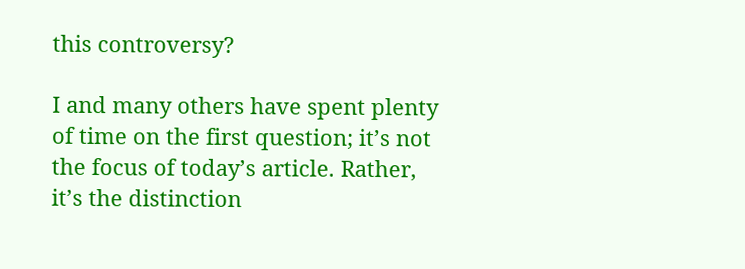this controversy?

I and many others have spent plenty of time on the first question; it’s not the focus of today’s article. Rather, it’s the distinction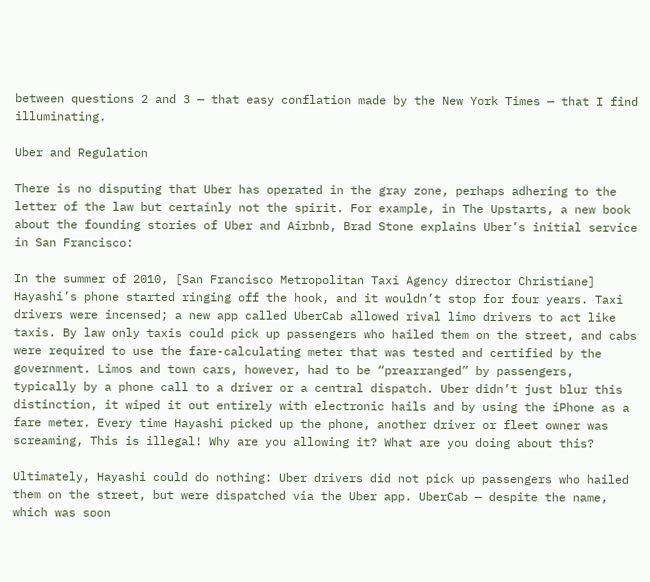between questions 2 and 3 — that easy conflation made by the New York Times — that I find illuminating.

Uber and Regulation

There is no disputing that Uber has operated in the gray zone, perhaps adhering to the letter of the law but certainly not the spirit. For example, in The Upstarts, a new book about the founding stories of Uber and Airbnb, Brad Stone explains Uber’s initial service in San Francisco:

In the summer of 2010, [San Francisco Metropolitan Taxi Agency director Christiane] Hayashi’s phone started ringing off the hook, and it wouldn’t stop for four years. Taxi drivers were incensed; a new app called UberCab allowed rival limo drivers to act like taxis. By law only taxis could pick up passengers who hailed them on the street, and cabs were required to use the fare-calculating meter that was tested and certified by the government. Limos and town cars, however, had to be “prearranged” by passengers, typically by a phone call to a driver or a central dispatch. Uber didn’t just blur this distinction, it wiped it out entirely with electronic hails and by using the iPhone as a fare meter. Every time Hayashi picked up the phone, another driver or fleet owner was screaming, This is illegal! Why are you allowing it? What are you doing about this?

Ultimately, Hayashi could do nothing: Uber drivers did not pick up passengers who hailed them on the street, but were dispatched via the Uber app. UberCab — despite the name, which was soon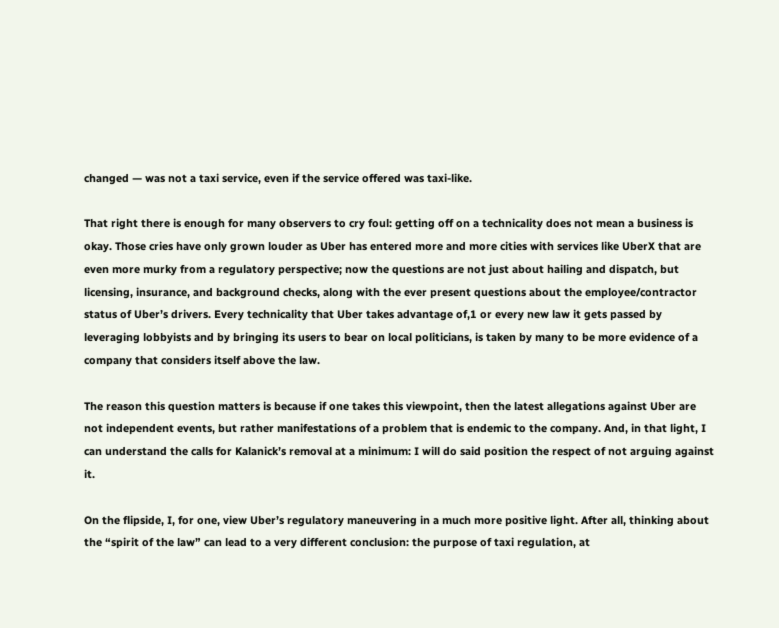changed — was not a taxi service, even if the service offered was taxi-like.

That right there is enough for many observers to cry foul: getting off on a technicality does not mean a business is okay. Those cries have only grown louder as Uber has entered more and more cities with services like UberX that are even more murky from a regulatory perspective; now the questions are not just about hailing and dispatch, but licensing, insurance, and background checks, along with the ever present questions about the employee/contractor status of Uber’s drivers. Every technicality that Uber takes advantage of,1 or every new law it gets passed by leveraging lobbyists and by bringing its users to bear on local politicians, is taken by many to be more evidence of a company that considers itself above the law.

The reason this question matters is because if one takes this viewpoint, then the latest allegations against Uber are not independent events, but rather manifestations of a problem that is endemic to the company. And, in that light, I can understand the calls for Kalanick’s removal at a minimum: I will do said position the respect of not arguing against it.

On the flipside, I, for one, view Uber’s regulatory maneuvering in a much more positive light. After all, thinking about the “spirit of the law” can lead to a very different conclusion: the purpose of taxi regulation, at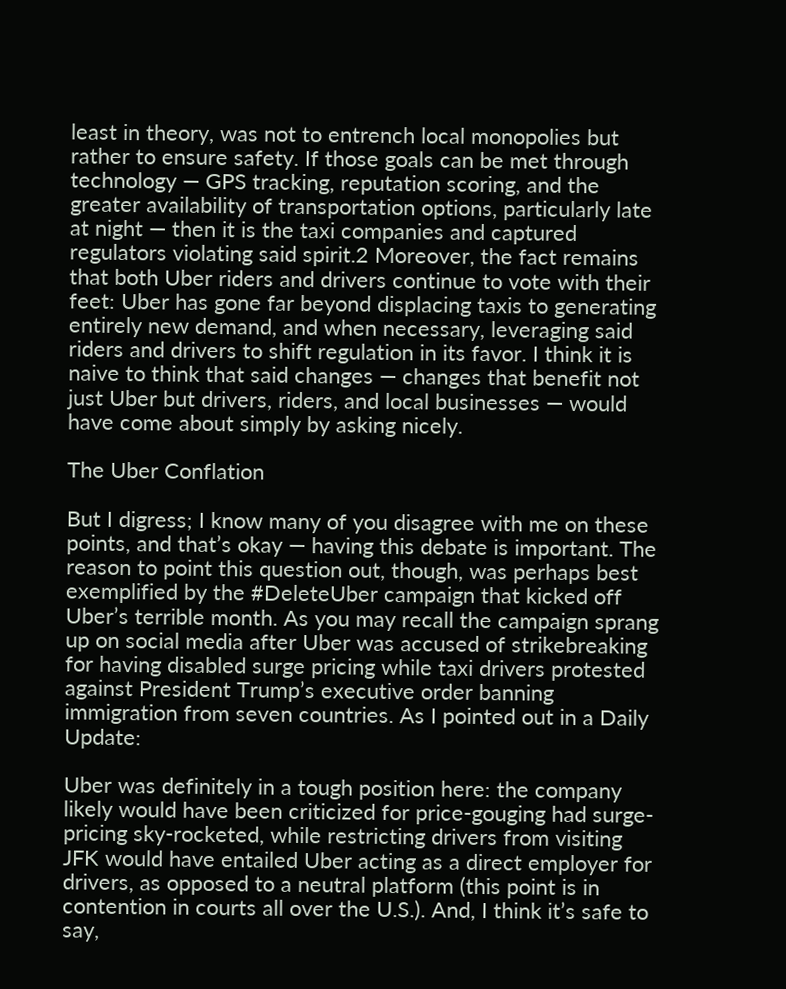least in theory, was not to entrench local monopolies but rather to ensure safety. If those goals can be met through technology — GPS tracking, reputation scoring, and the greater availability of transportation options, particularly late at night — then it is the taxi companies and captured regulators violating said spirit.2 Moreover, the fact remains that both Uber riders and drivers continue to vote with their feet: Uber has gone far beyond displacing taxis to generating entirely new demand, and when necessary, leveraging said riders and drivers to shift regulation in its favor. I think it is naive to think that said changes — changes that benefit not just Uber but drivers, riders, and local businesses — would have come about simply by asking nicely.

The Uber Conflation

But I digress; I know many of you disagree with me on these points, and that’s okay — having this debate is important. The reason to point this question out, though, was perhaps best exemplified by the #DeleteUber campaign that kicked off Uber’s terrible month. As you may recall the campaign sprang up on social media after Uber was accused of strikebreaking for having disabled surge pricing while taxi drivers protested against President Trump’s executive order banning immigration from seven countries. As I pointed out in a Daily Update:

Uber was definitely in a tough position here: the company likely would have been criticized for price-gouging had surge-pricing sky-rocketed, while restricting drivers from visiting JFK would have entailed Uber acting as a direct employer for drivers, as opposed to a neutral platform (this point is in contention in courts all over the U.S.). And, I think it’s safe to say,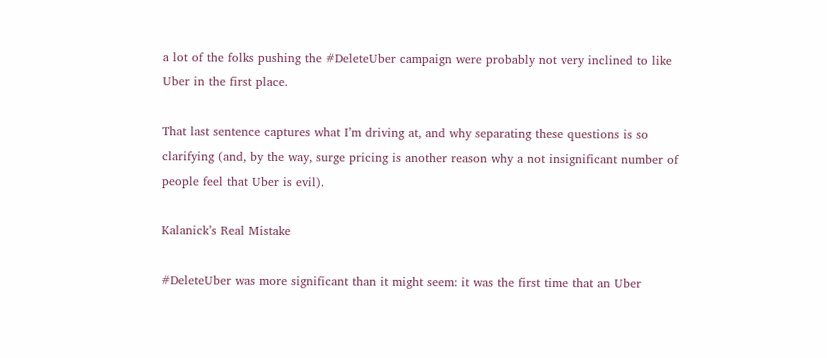a lot of the folks pushing the #DeleteUber campaign were probably not very inclined to like Uber in the first place.

That last sentence captures what I’m driving at, and why separating these questions is so clarifying (and, by the way, surge pricing is another reason why a not insignificant number of people feel that Uber is evil).

Kalanick’s Real Mistake

#DeleteUber was more significant than it might seem: it was the first time that an Uber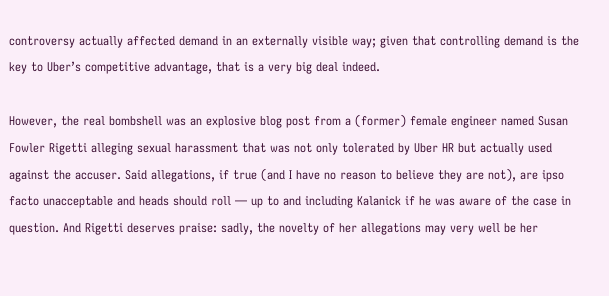controversy actually affected demand in an externally visible way; given that controlling demand is the key to Uber’s competitive advantage, that is a very big deal indeed.

However, the real bombshell was an explosive blog post from a (former) female engineer named Susan Fowler Rigetti alleging sexual harassment that was not only tolerated by Uber HR but actually used against the accuser. Said allegations, if true (and I have no reason to believe they are not), are ipso facto unacceptable and heads should roll — up to and including Kalanick if he was aware of the case in question. And Rigetti deserves praise: sadly, the novelty of her allegations may very well be her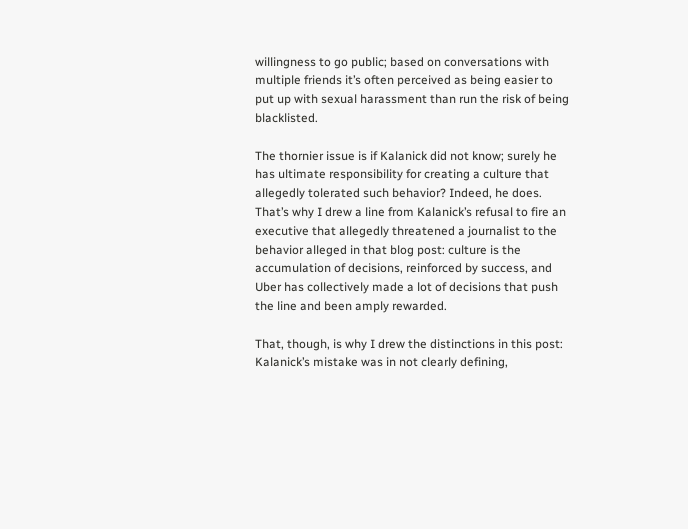willingness to go public; based on conversations with multiple friends it’s often perceived as being easier to put up with sexual harassment than run the risk of being blacklisted.

The thornier issue is if Kalanick did not know; surely he has ultimate responsibility for creating a culture that allegedly tolerated such behavior? Indeed, he does. That’s why I drew a line from Kalanick’s refusal to fire an executive that allegedly threatened a journalist to the behavior alleged in that blog post: culture is the accumulation of decisions, reinforced by success, and Uber has collectively made a lot of decisions that push the line and been amply rewarded.

That, though, is why I drew the distinctions in this post: Kalanick’s mistake was in not clearly defining,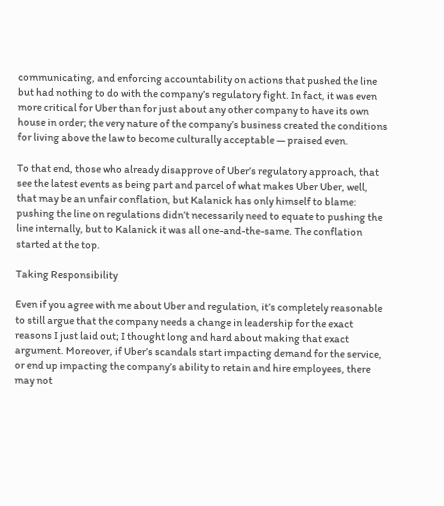communicating, and enforcing accountability on actions that pushed the line but had nothing to do with the company’s regulatory fight. In fact, it was even more critical for Uber than for just about any other company to have its own house in order; the very nature of the company’s business created the conditions for living above the law to become culturally acceptable — praised even.

To that end, those who already disapprove of Uber’s regulatory approach, that see the latest events as being part and parcel of what makes Uber Uber, well, that may be an unfair conflation, but Kalanick has only himself to blame: pushing the line on regulations didn’t necessarily need to equate to pushing the line internally, but to Kalanick it was all one-and-the-same. The conflation started at the top.

Taking Responsibility

Even if you agree with me about Uber and regulation, it’s completely reasonable to still argue that the company needs a change in leadership for the exact reasons I just laid out; I thought long and hard about making that exact argument. Moreover, if Uber’s scandals start impacting demand for the service, or end up impacting the company’s ability to retain and hire employees, there may not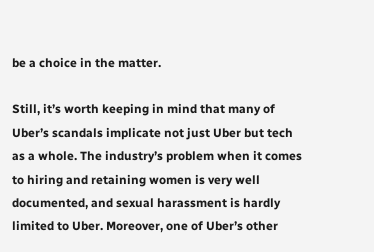be a choice in the matter.

Still, it’s worth keeping in mind that many of Uber’s scandals implicate not just Uber but tech as a whole. The industry’s problem when it comes to hiring and retaining women is very well documented, and sexual harassment is hardly limited to Uber. Moreover, one of Uber’s other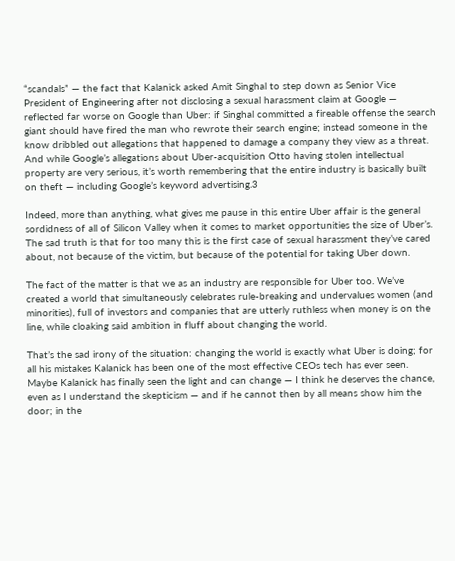“scandals” — the fact that Kalanick asked Amit Singhal to step down as Senior Vice President of Engineering after not disclosing a sexual harassment claim at Google — reflected far worse on Google than Uber: if Singhal committed a fireable offense the search giant should have fired the man who rewrote their search engine; instead someone in the know dribbled out allegations that happened to damage a company they view as a threat. And while Google’s allegations about Uber-acquisition Otto having stolen intellectual property are very serious, it’s worth remembering that the entire industry is basically built on theft — including Google’s keyword advertising.3

Indeed, more than anything, what gives me pause in this entire Uber affair is the general sordidness of all of Silicon Valley when it comes to market opportunities the size of Uber’s. The sad truth is that for too many this is the first case of sexual harassment they’ve cared about, not because of the victim, but because of the potential for taking Uber down.

The fact of the matter is that we as an industry are responsible for Uber too. We’ve created a world that simultaneously celebrates rule-breaking and undervalues women (and minorities), full of investors and companies that are utterly ruthless when money is on the line, while cloaking said ambition in fluff about changing the world.

That’s the sad irony of the situation: changing the world is exactly what Uber is doing; for all his mistakes Kalanick has been one of the most effective CEOs tech has ever seen. Maybe Kalanick has finally seen the light and can change — I think he deserves the chance, even as I understand the skepticism — and if he cannot then by all means show him the door; in the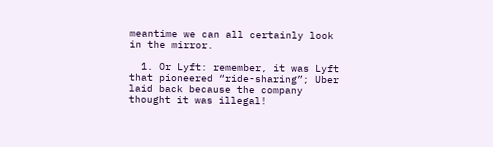meantime we can all certainly look in the mirror.

  1. Or Lyft: remember, it was Lyft that pioneered “ride-sharing”; Uber laid back because the company thought it was illegal!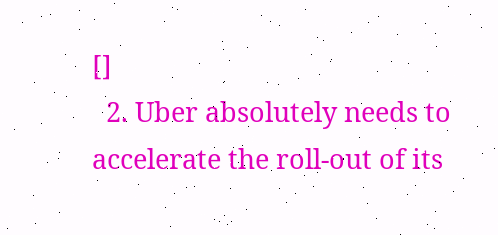[]
  2. Uber absolutely needs to accelerate the roll-out of its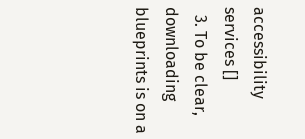accessibility services []
  3. To be clear, downloading blueprints is on a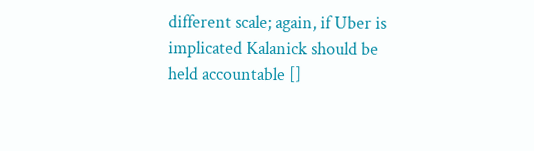different scale; again, if Uber is implicated Kalanick should be held accountable []